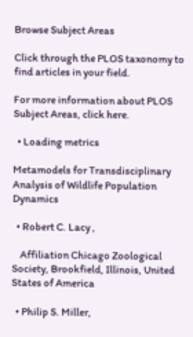Browse Subject Areas

Click through the PLOS taxonomy to find articles in your field.

For more information about PLOS Subject Areas, click here.

  • Loading metrics

Metamodels for Transdisciplinary Analysis of Wildlife Population Dynamics

  • Robert C. Lacy ,

    Affiliation Chicago Zoological Society, Brookfield, Illinois, United States of America

  • Philip S. Miller,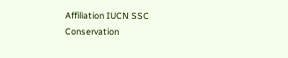Affiliation IUCN SSC Conservation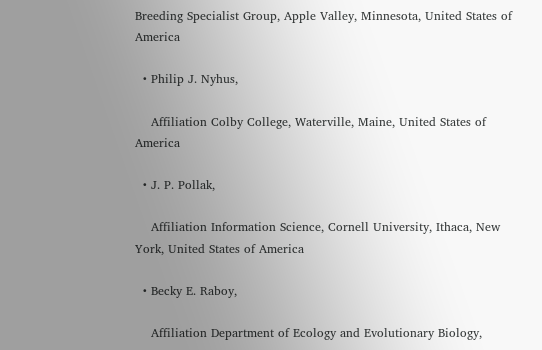Breeding Specialist Group, Apple Valley, Minnesota, United States of America

  • Philip J. Nyhus,

    Affiliation Colby College, Waterville, Maine, United States of America

  • J. P. Pollak,

    Affiliation Information Science, Cornell University, Ithaca, New York, United States of America

  • Becky E. Raboy,

    Affiliation Department of Ecology and Evolutionary Biology,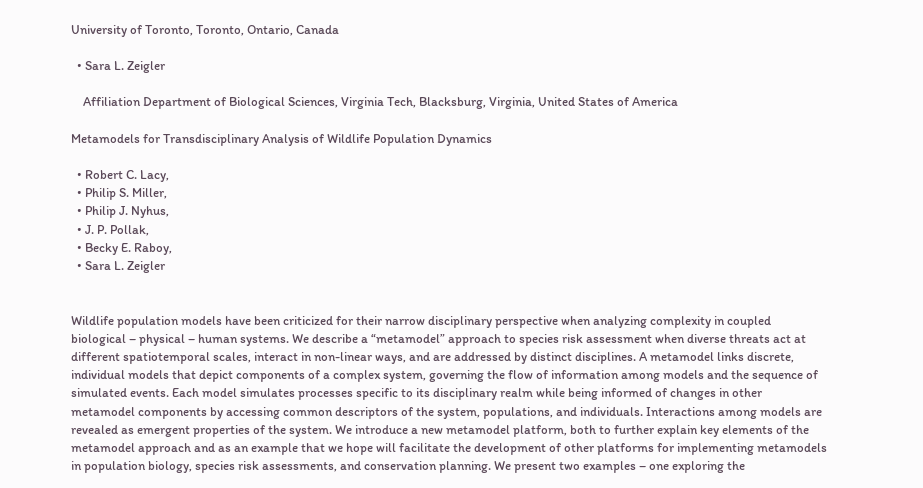University of Toronto, Toronto, Ontario, Canada

  • Sara L. Zeigler

    Affiliation Department of Biological Sciences, Virginia Tech, Blacksburg, Virginia, United States of America

Metamodels for Transdisciplinary Analysis of Wildlife Population Dynamics

  • Robert C. Lacy,
  • Philip S. Miller,
  • Philip J. Nyhus,
  • J. P. Pollak,
  • Becky E. Raboy,
  • Sara L. Zeigler


Wildlife population models have been criticized for their narrow disciplinary perspective when analyzing complexity in coupled biological – physical – human systems. We describe a “metamodel” approach to species risk assessment when diverse threats act at different spatiotemporal scales, interact in non-linear ways, and are addressed by distinct disciplines. A metamodel links discrete, individual models that depict components of a complex system, governing the flow of information among models and the sequence of simulated events. Each model simulates processes specific to its disciplinary realm while being informed of changes in other metamodel components by accessing common descriptors of the system, populations, and individuals. Interactions among models are revealed as emergent properties of the system. We introduce a new metamodel platform, both to further explain key elements of the metamodel approach and as an example that we hope will facilitate the development of other platforms for implementing metamodels in population biology, species risk assessments, and conservation planning. We present two examples – one exploring the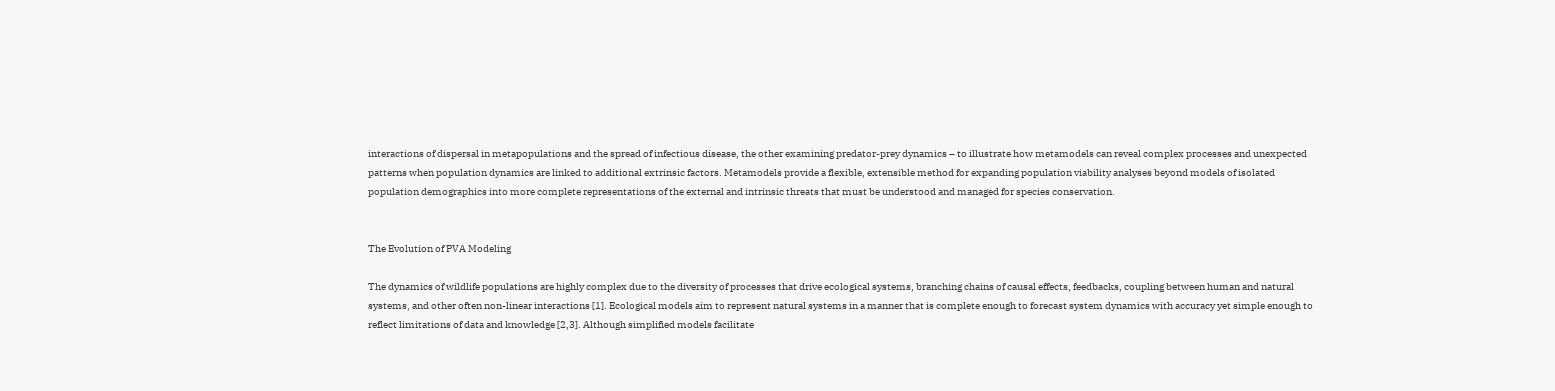interactions of dispersal in metapopulations and the spread of infectious disease, the other examining predator-prey dynamics – to illustrate how metamodels can reveal complex processes and unexpected patterns when population dynamics are linked to additional extrinsic factors. Metamodels provide a flexible, extensible method for expanding population viability analyses beyond models of isolated population demographics into more complete representations of the external and intrinsic threats that must be understood and managed for species conservation.


The Evolution of PVA Modeling

The dynamics of wildlife populations are highly complex due to the diversity of processes that drive ecological systems, branching chains of causal effects, feedbacks, coupling between human and natural systems, and other often non-linear interactions [1]. Ecological models aim to represent natural systems in a manner that is complete enough to forecast system dynamics with accuracy yet simple enough to reflect limitations of data and knowledge [2,3]. Although simplified models facilitate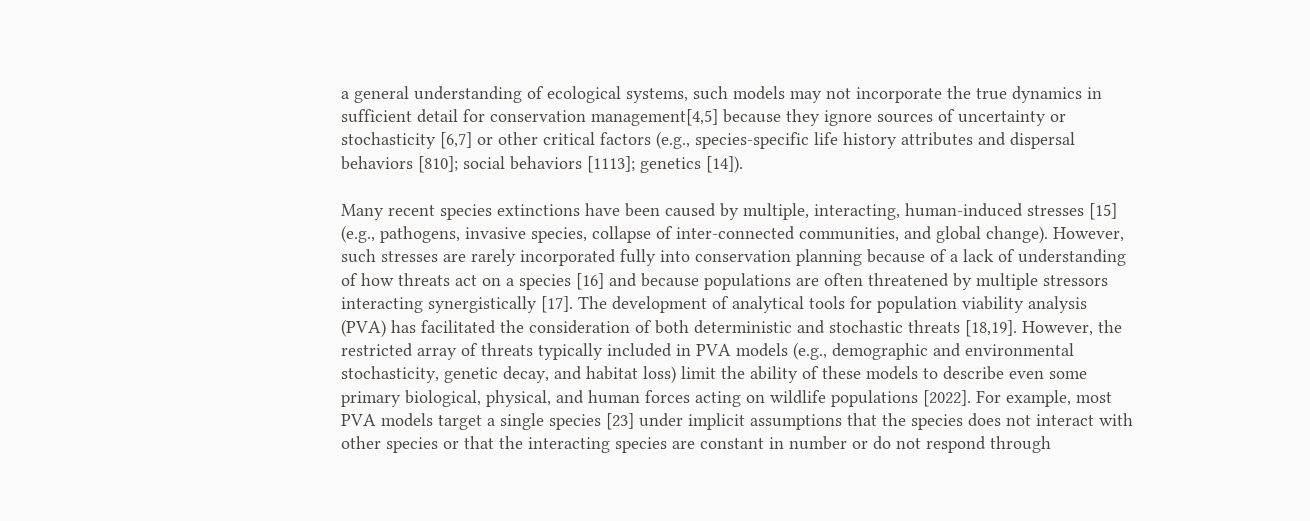a general understanding of ecological systems, such models may not incorporate the true dynamics in sufficient detail for conservation management[4,5] because they ignore sources of uncertainty or stochasticity [6,7] or other critical factors (e.g., species-specific life history attributes and dispersal behaviors [810]; social behaviors [1113]; genetics [14]).

Many recent species extinctions have been caused by multiple, interacting, human-induced stresses [15] (e.g., pathogens, invasive species, collapse of inter-connected communities, and global change). However, such stresses are rarely incorporated fully into conservation planning because of a lack of understanding of how threats act on a species [16] and because populations are often threatened by multiple stressors interacting synergistically [17]. The development of analytical tools for population viability analysis (PVA) has facilitated the consideration of both deterministic and stochastic threats [18,19]. However, the restricted array of threats typically included in PVA models (e.g., demographic and environmental stochasticity, genetic decay, and habitat loss) limit the ability of these models to describe even some primary biological, physical, and human forces acting on wildlife populations [2022]. For example, most PVA models target a single species [23] under implicit assumptions that the species does not interact with other species or that the interacting species are constant in number or do not respond through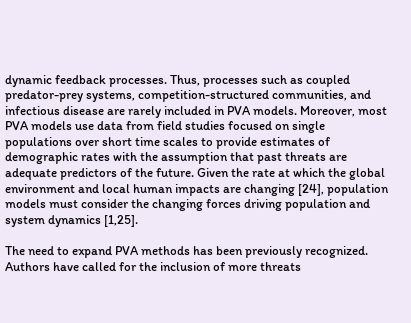dynamic feedback processes. Thus, processes such as coupled predator-prey systems, competition-structured communities, and infectious disease are rarely included in PVA models. Moreover, most PVA models use data from field studies focused on single populations over short time scales to provide estimates of demographic rates with the assumption that past threats are adequate predictors of the future. Given the rate at which the global environment and local human impacts are changing [24], population models must consider the changing forces driving population and system dynamics [1,25].

The need to expand PVA methods has been previously recognized. Authors have called for the inclusion of more threats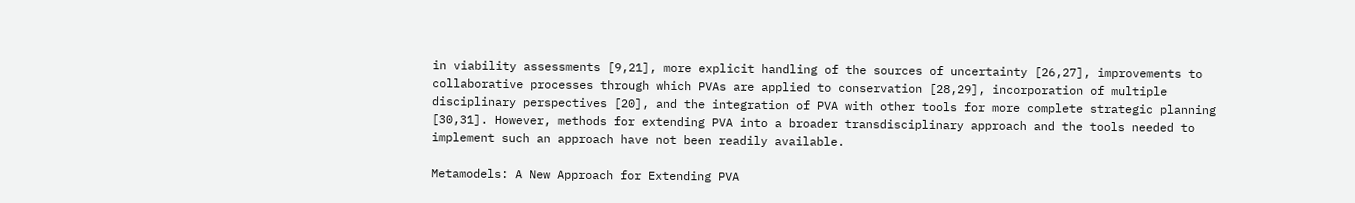in viability assessments [9,21], more explicit handling of the sources of uncertainty [26,27], improvements to collaborative processes through which PVAs are applied to conservation [28,29], incorporation of multiple disciplinary perspectives [20], and the integration of PVA with other tools for more complete strategic planning [30,31]. However, methods for extending PVA into a broader transdisciplinary approach and the tools needed to implement such an approach have not been readily available.

Metamodels: A New Approach for Extending PVA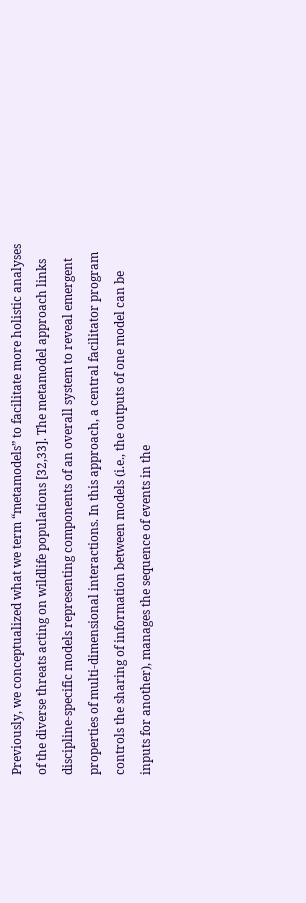Previously, we conceptualized what we term “metamodels” to facilitate more holistic analyses of the diverse threats acting on wildlife populations [32,33]. The metamodel approach links discipline-specific models representing components of an overall system to reveal emergent properties of multi-dimensional interactions. In this approach, a central facilitator program controls the sharing of information between models (i.e., the outputs of one model can be inputs for another), manages the sequence of events in the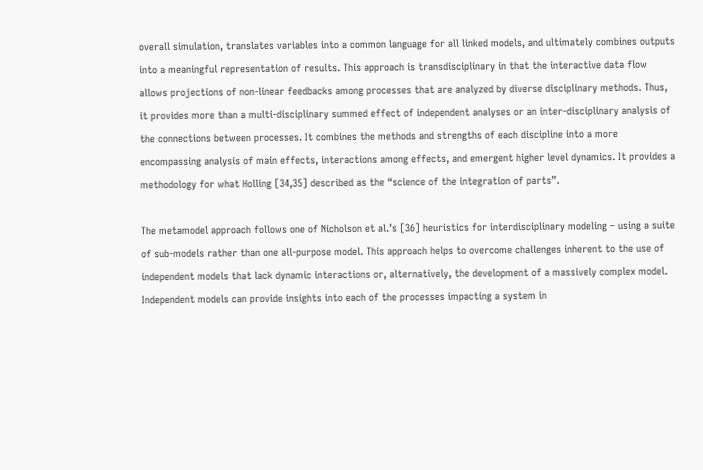overall simulation, translates variables into a common language for all linked models, and ultimately combines outputs into a meaningful representation of results. This approach is transdisciplinary in that the interactive data flow allows projections of non-linear feedbacks among processes that are analyzed by diverse disciplinary methods. Thus, it provides more than a multi-disciplinary summed effect of independent analyses or an inter-disciplinary analysis of the connections between processes. It combines the methods and strengths of each discipline into a more encompassing analysis of main effects, interactions among effects, and emergent higher level dynamics. It provides a methodology for what Holling [34,35] described as the “science of the integration of parts”.

The metamodel approach follows one of Nicholson et al.’s [36] heuristics for interdisciplinary modeling – using a suite of sub-models rather than one all-purpose model. This approach helps to overcome challenges inherent to the use of independent models that lack dynamic interactions or, alternatively, the development of a massively complex model. Independent models can provide insights into each of the processes impacting a system in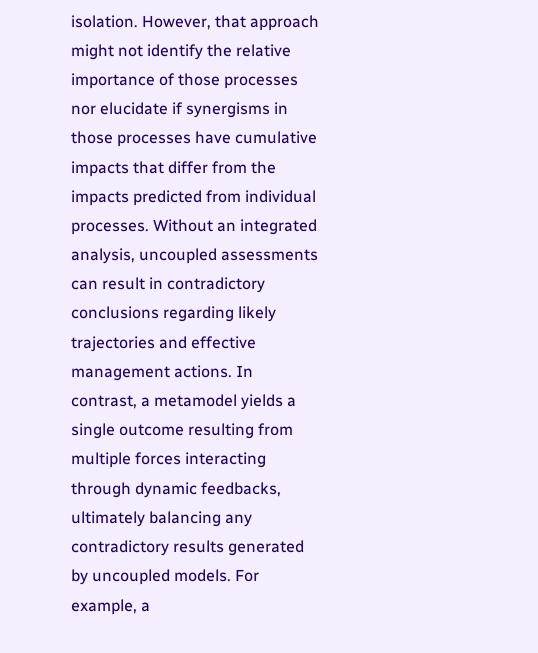isolation. However, that approach might not identify the relative importance of those processes nor elucidate if synergisms in those processes have cumulative impacts that differ from the impacts predicted from individual processes. Without an integrated analysis, uncoupled assessments can result in contradictory conclusions regarding likely trajectories and effective management actions. In contrast, a metamodel yields a single outcome resulting from multiple forces interacting through dynamic feedbacks, ultimately balancing any contradictory results generated by uncoupled models. For example, a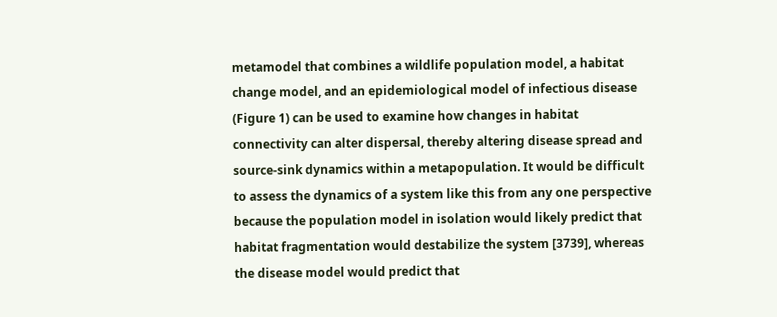metamodel that combines a wildlife population model, a habitat change model, and an epidemiological model of infectious disease (Figure 1) can be used to examine how changes in habitat connectivity can alter dispersal, thereby altering disease spread and source-sink dynamics within a metapopulation. It would be difficult to assess the dynamics of a system like this from any one perspective because the population model in isolation would likely predict that habitat fragmentation would destabilize the system [3739], whereas the disease model would predict that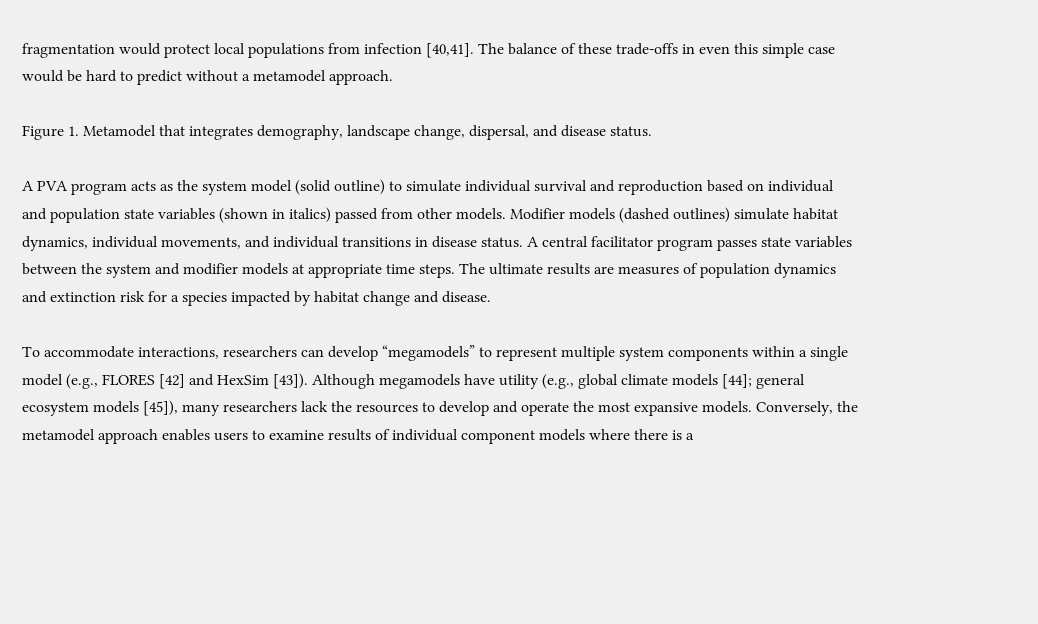fragmentation would protect local populations from infection [40,41]. The balance of these trade-offs in even this simple case would be hard to predict without a metamodel approach.

Figure 1. Metamodel that integrates demography, landscape change, dispersal, and disease status.

A PVA program acts as the system model (solid outline) to simulate individual survival and reproduction based on individual and population state variables (shown in italics) passed from other models. Modifier models (dashed outlines) simulate habitat dynamics, individual movements, and individual transitions in disease status. A central facilitator program passes state variables between the system and modifier models at appropriate time steps. The ultimate results are measures of population dynamics and extinction risk for a species impacted by habitat change and disease.

To accommodate interactions, researchers can develop “megamodels” to represent multiple system components within a single model (e.g., FLORES [42] and HexSim [43]). Although megamodels have utility (e.g., global climate models [44]; general ecosystem models [45]), many researchers lack the resources to develop and operate the most expansive models. Conversely, the metamodel approach enables users to examine results of individual component models where there is a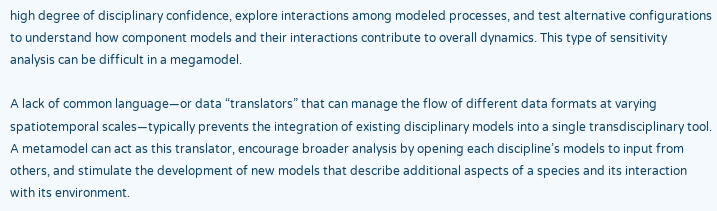high degree of disciplinary confidence, explore interactions among modeled processes, and test alternative configurations to understand how component models and their interactions contribute to overall dynamics. This type of sensitivity analysis can be difficult in a megamodel.

A lack of common language—or data “translators” that can manage the flow of different data formats at varying spatiotemporal scales—typically prevents the integration of existing disciplinary models into a single transdisciplinary tool. A metamodel can act as this translator, encourage broader analysis by opening each discipline’s models to input from others, and stimulate the development of new models that describe additional aspects of a species and its interaction with its environment.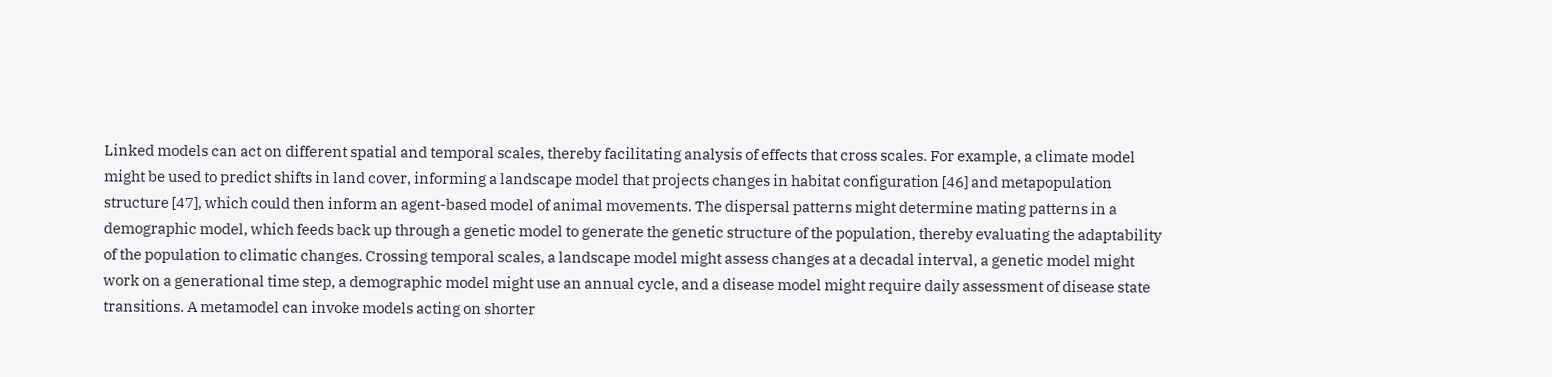Linked models can act on different spatial and temporal scales, thereby facilitating analysis of effects that cross scales. For example, a climate model might be used to predict shifts in land cover, informing a landscape model that projects changes in habitat configuration [46] and metapopulation structure [47], which could then inform an agent-based model of animal movements. The dispersal patterns might determine mating patterns in a demographic model, which feeds back up through a genetic model to generate the genetic structure of the population, thereby evaluating the adaptability of the population to climatic changes. Crossing temporal scales, a landscape model might assess changes at a decadal interval, a genetic model might work on a generational time step, a demographic model might use an annual cycle, and a disease model might require daily assessment of disease state transitions. A metamodel can invoke models acting on shorter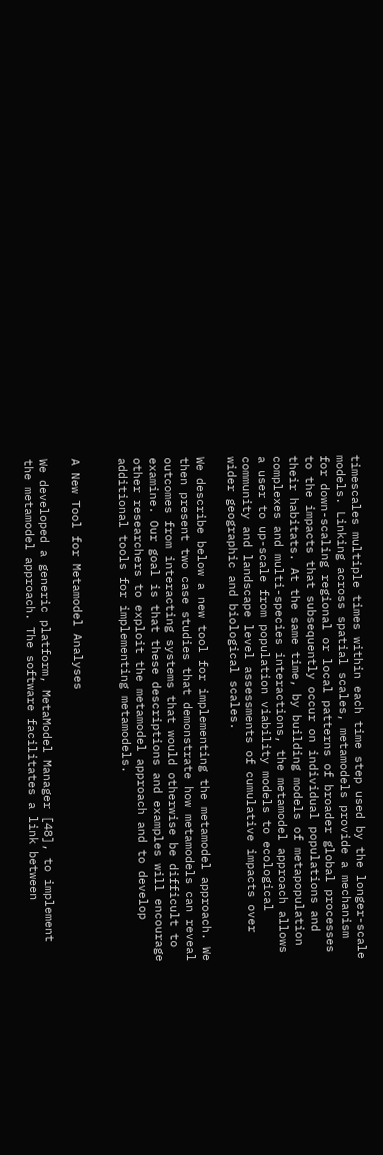timescales multiple times within each time step used by the longer-scale models. Linking across spatial scales, metamodels provide a mechanism for down-scaling regional or local patterns of broader global processes to the impacts that subsequently occur on individual populations and their habitats. At the same time, by building models of metapopulation complexes and multi-species interactions, the metamodel approach allows a user to up-scale from population viability models to ecological community and landscape level assessments of cumulative impacts over wider geographic and biological scales.

We describe below a new tool for implementing the metamodel approach. We then present two case studies that demonstrate how metamodels can reveal outcomes from interacting systems that would otherwise be difficult to examine. Our goal is that these descriptions and examples will encourage other researchers to exploit the metamodel approach and to develop additional tools for implementing metamodels.


A New Tool for Metamodel Analyses

We developed a generic platform, MetaModel Manager [48], to implement the metamodel approach. The software facilitates a link between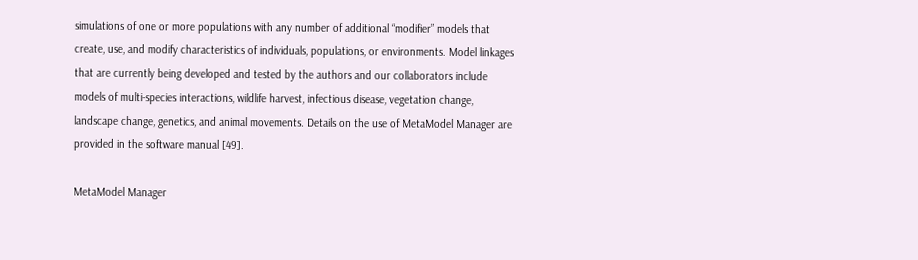simulations of one or more populations with any number of additional “modifier” models that create, use, and modify characteristics of individuals, populations, or environments. Model linkages that are currently being developed and tested by the authors and our collaborators include models of multi-species interactions, wildlife harvest, infectious disease, vegetation change, landscape change, genetics, and animal movements. Details on the use of MetaModel Manager are provided in the software manual [49].

MetaModel Manager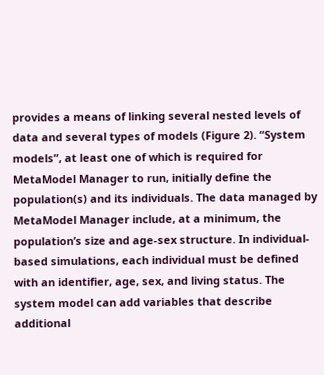provides a means of linking several nested levels of data and several types of models (Figure 2). “System models”, at least one of which is required for MetaModel Manager to run, initially define the population(s) and its individuals. The data managed by MetaModel Manager include, at a minimum, the population’s size and age-sex structure. In individual-based simulations, each individual must be defined with an identifier, age, sex, and living status. The system model can add variables that describe additional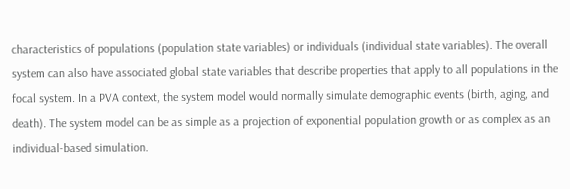characteristics of populations (population state variables) or individuals (individual state variables). The overall system can also have associated global state variables that describe properties that apply to all populations in the focal system. In a PVA context, the system model would normally simulate demographic events (birth, aging, and death). The system model can be as simple as a projection of exponential population growth or as complex as an individual-based simulation.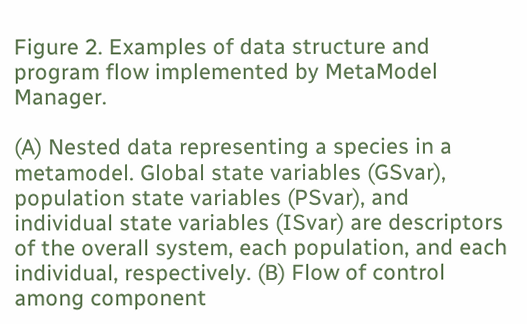Figure 2. Examples of data structure and program flow implemented by MetaModel Manager.

(A) Nested data representing a species in a metamodel. Global state variables (GSvar), population state variables (PSvar), and individual state variables (ISvar) are descriptors of the overall system, each population, and each individual, respectively. (B) Flow of control among component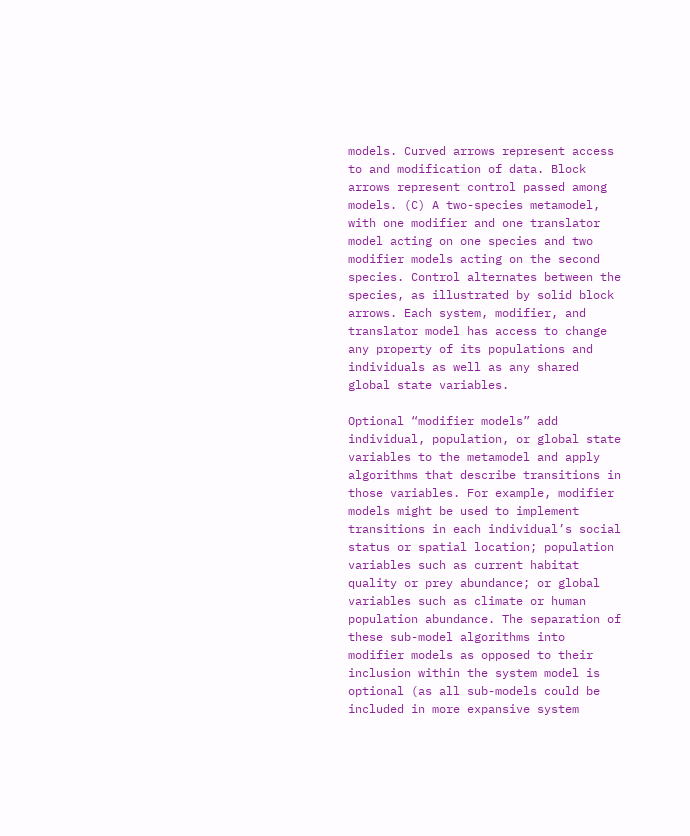models. Curved arrows represent access to and modification of data. Block arrows represent control passed among models. (C) A two-species metamodel, with one modifier and one translator model acting on one species and two modifier models acting on the second species. Control alternates between the species, as illustrated by solid block arrows. Each system, modifier, and translator model has access to change any property of its populations and individuals as well as any shared global state variables.

Optional “modifier models” add individual, population, or global state variables to the metamodel and apply algorithms that describe transitions in those variables. For example, modifier models might be used to implement transitions in each individual’s social status or spatial location; population variables such as current habitat quality or prey abundance; or global variables such as climate or human population abundance. The separation of these sub-model algorithms into modifier models as opposed to their inclusion within the system model is optional (as all sub-models could be included in more expansive system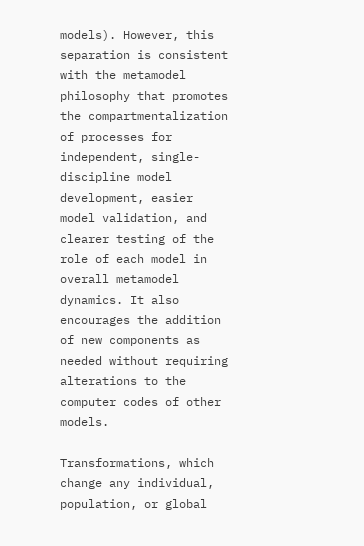models). However, this separation is consistent with the metamodel philosophy that promotes the compartmentalization of processes for independent, single-discipline model development, easier model validation, and clearer testing of the role of each model in overall metamodel dynamics. It also encourages the addition of new components as needed without requiring alterations to the computer codes of other models.

Transformations, which change any individual, population, or global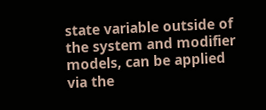state variable outside of the system and modifier models, can be applied via the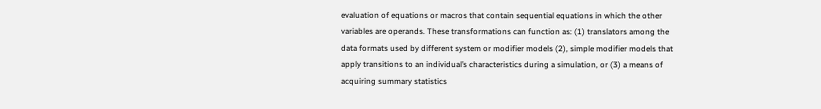evaluation of equations or macros that contain sequential equations in which the other variables are operands. These transformations can function as: (1) translators among the data formats used by different system or modifier models (2), simple modifier models that apply transitions to an individual’s characteristics during a simulation, or (3) a means of acquiring summary statistics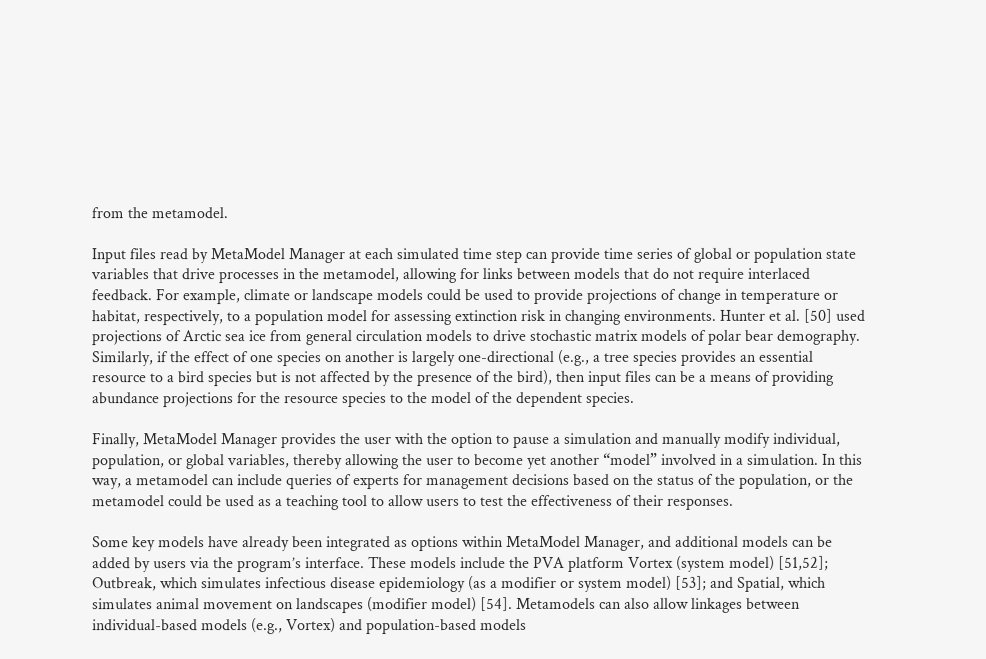from the metamodel.

Input files read by MetaModel Manager at each simulated time step can provide time series of global or population state variables that drive processes in the metamodel, allowing for links between models that do not require interlaced feedback. For example, climate or landscape models could be used to provide projections of change in temperature or habitat, respectively, to a population model for assessing extinction risk in changing environments. Hunter et al. [50] used projections of Arctic sea ice from general circulation models to drive stochastic matrix models of polar bear demography. Similarly, if the effect of one species on another is largely one-directional (e.g., a tree species provides an essential resource to a bird species but is not affected by the presence of the bird), then input files can be a means of providing abundance projections for the resource species to the model of the dependent species.

Finally, MetaModel Manager provides the user with the option to pause a simulation and manually modify individual, population, or global variables, thereby allowing the user to become yet another “model” involved in a simulation. In this way, a metamodel can include queries of experts for management decisions based on the status of the population, or the metamodel could be used as a teaching tool to allow users to test the effectiveness of their responses.

Some key models have already been integrated as options within MetaModel Manager, and additional models can be added by users via the program’s interface. These models include the PVA platform Vortex (system model) [51,52]; Outbreak, which simulates infectious disease epidemiology (as a modifier or system model) [53]; and Spatial, which simulates animal movement on landscapes (modifier model) [54]. Metamodels can also allow linkages between individual-based models (e.g., Vortex) and population-based models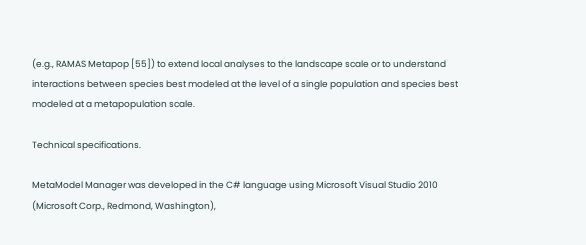(e.g., RAMAS Metapop [55]) to extend local analyses to the landscape scale or to understand interactions between species best modeled at the level of a single population and species best modeled at a metapopulation scale.

Technical specifications.

MetaModel Manager was developed in the C# language using Microsoft Visual Studio 2010 (Microsoft Corp., Redmond, Washington),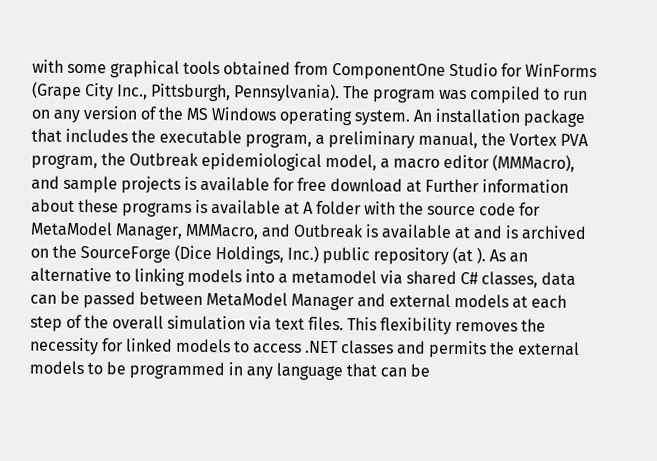with some graphical tools obtained from ComponentOne Studio for WinForms (Grape City Inc., Pittsburgh, Pennsylvania). The program was compiled to run on any version of the MS Windows operating system. An installation package that includes the executable program, a preliminary manual, the Vortex PVA program, the Outbreak epidemiological model, a macro editor (MMMacro), and sample projects is available for free download at Further information about these programs is available at A folder with the source code for MetaModel Manager, MMMacro, and Outbreak is available at and is archived on the SourceForge (Dice Holdings, Inc.) public repository (at ). As an alternative to linking models into a metamodel via shared C# classes, data can be passed between MetaModel Manager and external models at each step of the overall simulation via text files. This flexibility removes the necessity for linked models to access .NET classes and permits the external models to be programmed in any language that can be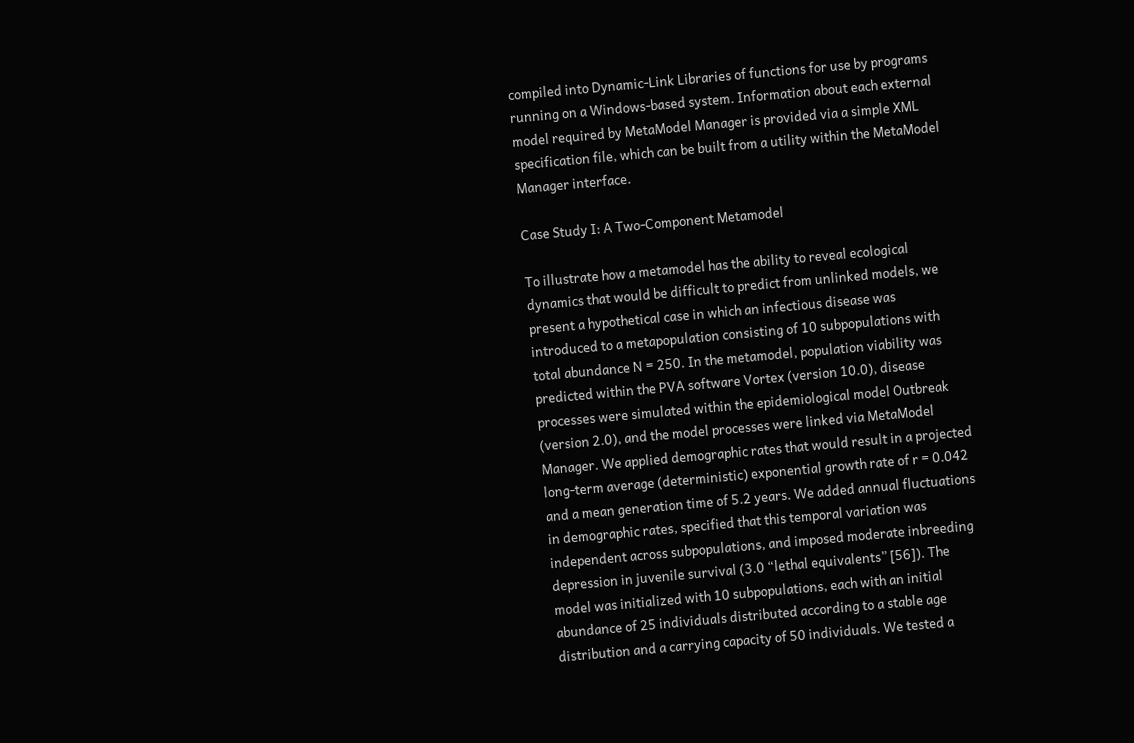compiled into Dynamic-Link Libraries of functions for use by programs running on a Windows-based system. Information about each external model required by MetaModel Manager is provided via a simple XML specification file, which can be built from a utility within the MetaModel Manager interface.

Case Study I: A Two-Component Metamodel

To illustrate how a metamodel has the ability to reveal ecological dynamics that would be difficult to predict from unlinked models, we present a hypothetical case in which an infectious disease was introduced to a metapopulation consisting of 10 subpopulations with total abundance N = 250. In the metamodel, population viability was predicted within the PVA software Vortex (version 10.0), disease processes were simulated within the epidemiological model Outbreak (version 2.0), and the model processes were linked via MetaModel Manager. We applied demographic rates that would result in a projected long-term average (deterministic) exponential growth rate of r = 0.042 and a mean generation time of 5.2 years. We added annual fluctuations in demographic rates, specified that this temporal variation was independent across subpopulations, and imposed moderate inbreeding depression in juvenile survival (3.0 “lethal equivalents” [56]). The model was initialized with 10 subpopulations, each with an initial abundance of 25 individuals distributed according to a stable age distribution and a carrying capacity of 50 individuals. We tested a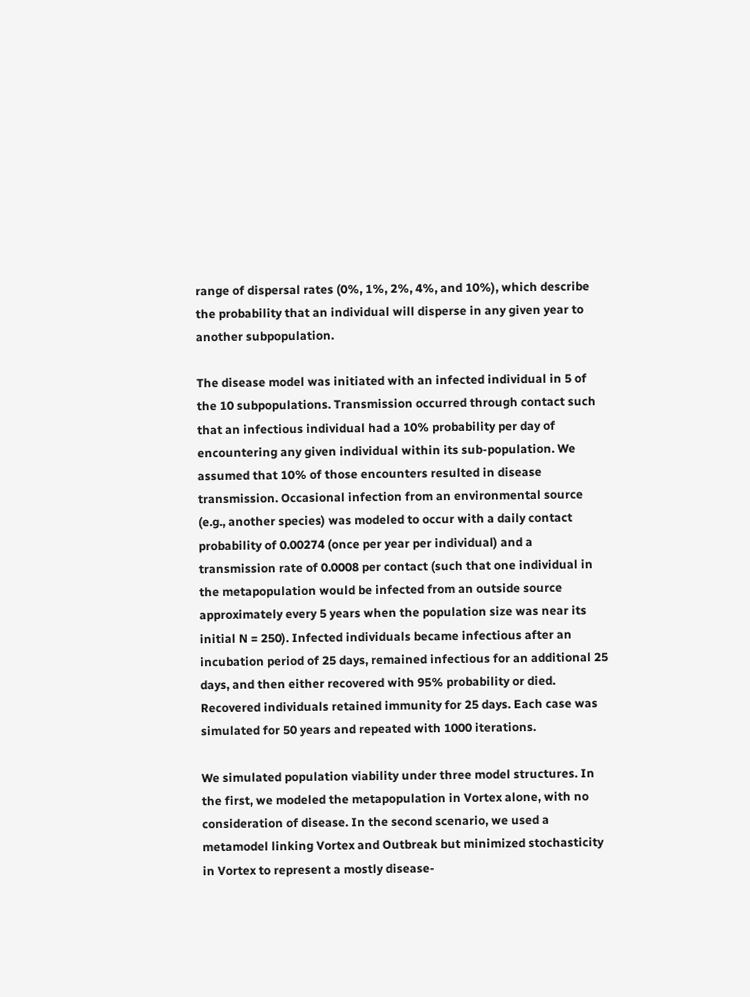range of dispersal rates (0%, 1%, 2%, 4%, and 10%), which describe the probability that an individual will disperse in any given year to another subpopulation.

The disease model was initiated with an infected individual in 5 of the 10 subpopulations. Transmission occurred through contact such that an infectious individual had a 10% probability per day of encountering any given individual within its sub-population. We assumed that 10% of those encounters resulted in disease transmission. Occasional infection from an environmental source (e.g., another species) was modeled to occur with a daily contact probability of 0.00274 (once per year per individual) and a transmission rate of 0.0008 per contact (such that one individual in the metapopulation would be infected from an outside source approximately every 5 years when the population size was near its initial N = 250). Infected individuals became infectious after an incubation period of 25 days, remained infectious for an additional 25 days, and then either recovered with 95% probability or died. Recovered individuals retained immunity for 25 days. Each case was simulated for 50 years and repeated with 1000 iterations.

We simulated population viability under three model structures. In the first, we modeled the metapopulation in Vortex alone, with no consideration of disease. In the second scenario, we used a metamodel linking Vortex and Outbreak but minimized stochasticity in Vortex to represent a mostly disease-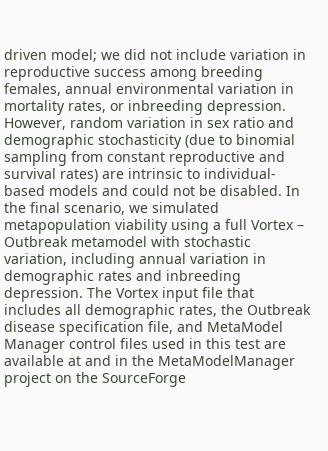driven model; we did not include variation in reproductive success among breeding females, annual environmental variation in mortality rates, or inbreeding depression. However, random variation in sex ratio and demographic stochasticity (due to binomial sampling from constant reproductive and survival rates) are intrinsic to individual-based models and could not be disabled. In the final scenario, we simulated metapopulation viability using a full Vortex – Outbreak metamodel with stochastic variation, including annual variation in demographic rates and inbreeding depression. The Vortex input file that includes all demographic rates, the Outbreak disease specification file, and MetaModel Manager control files used in this test are available at and in the MetaModelManager project on the SourceForge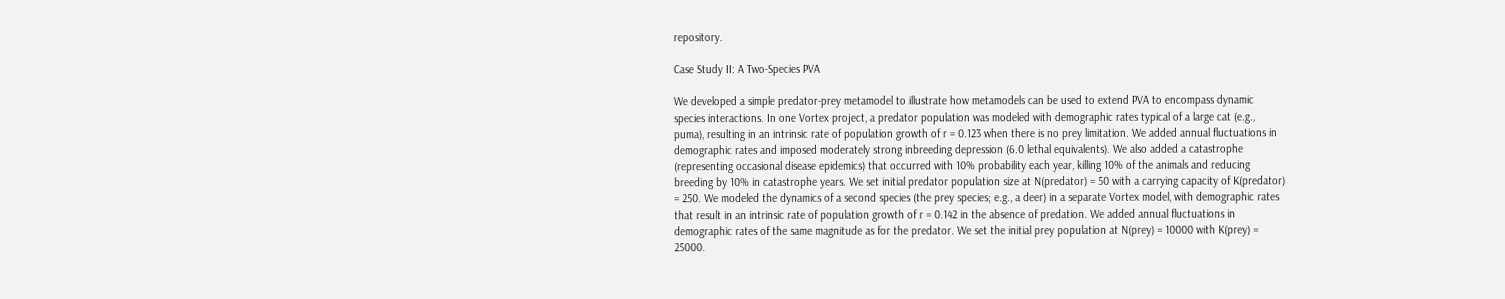repository.

Case Study II: A Two-Species PVA

We developed a simple predator-prey metamodel to illustrate how metamodels can be used to extend PVA to encompass dynamic species interactions. In one Vortex project, a predator population was modeled with demographic rates typical of a large cat (e.g., puma), resulting in an intrinsic rate of population growth of r = 0.123 when there is no prey limitation. We added annual fluctuations in demographic rates and imposed moderately strong inbreeding depression (6.0 lethal equivalents). We also added a catastrophe (representing occasional disease epidemics) that occurred with 10% probability each year, killing 10% of the animals and reducing breeding by 10% in catastrophe years. We set initial predator population size at N(predator) = 50 with a carrying capacity of K(predator) = 250. We modeled the dynamics of a second species (the prey species; e.g., a deer) in a separate Vortex model, with demographic rates that result in an intrinsic rate of population growth of r = 0.142 in the absence of predation. We added annual fluctuations in demographic rates of the same magnitude as for the predator. We set the initial prey population at N(prey) = 10000 with K(prey) = 25000.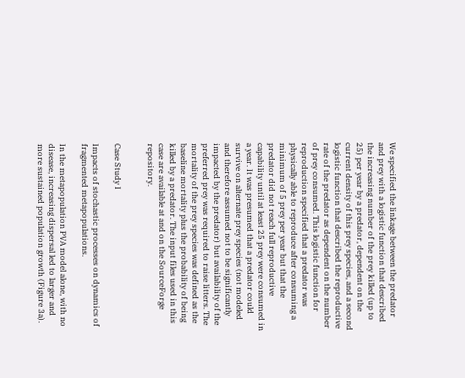We specified the linkage between the predator and prey with a logistic function that described the increasing number of the prey killed (up to 25) per year by a predator, dependent on the current density of this prey species, and a second logistic function that described the reproductive rate of the predator as dependent on the number of prey consumed. This logistic function for reproduction specified that a predator was physically able to reproduce after consuming a minimum of 5 prey per year but that the predator did not reach full reproductive capability until at least 25 prey were consumed in a year. It was presumed that a predator could survive on alternate prey species (not modeled and therefore assumed not to be significantly impacted by the predator) but availability of the preferred prey was required to raise litters. The mortality of the prey species was defined as the baseline mortality plus the probability of being killed by a predator. The input files used in this case are available at and on the SourceForge repository.


Case Study I

Impacts of stochastic processes on dynamics of fragmented metapopulations.

In the metapopulation PVA model alone, with no disease, increasing dispersal led to larger and more sustained population growth (Figure 3a).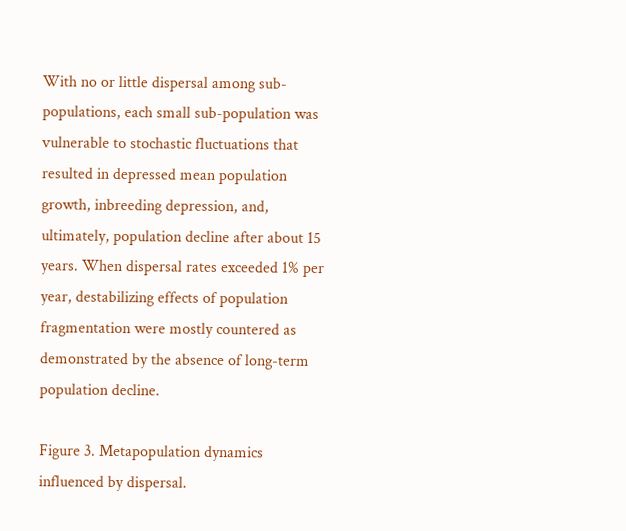With no or little dispersal among sub-populations, each small sub-population was vulnerable to stochastic fluctuations that resulted in depressed mean population growth, inbreeding depression, and, ultimately, population decline after about 15 years. When dispersal rates exceeded 1% per year, destabilizing effects of population fragmentation were mostly countered as demonstrated by the absence of long-term population decline.

Figure 3. Metapopulation dynamics influenced by dispersal.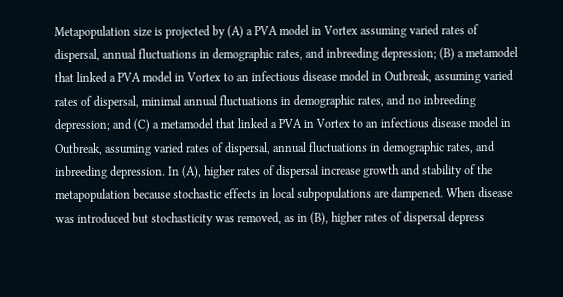Metapopulation size is projected by (A) a PVA model in Vortex assuming varied rates of dispersal, annual fluctuations in demographic rates, and inbreeding depression; (B) a metamodel that linked a PVA model in Vortex to an infectious disease model in Outbreak, assuming varied rates of dispersal, minimal annual fluctuations in demographic rates, and no inbreeding depression; and (C) a metamodel that linked a PVA in Vortex to an infectious disease model in Outbreak, assuming varied rates of dispersal, annual fluctuations in demographic rates, and inbreeding depression. In (A), higher rates of dispersal increase growth and stability of the metapopulation because stochastic effects in local subpopulations are dampened. When disease was introduced but stochasticity was removed, as in (B), higher rates of dispersal depress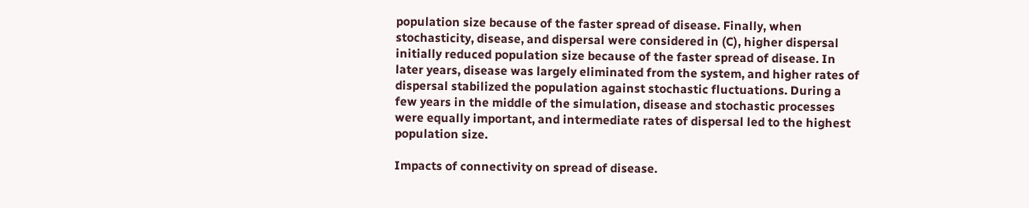population size because of the faster spread of disease. Finally, when stochasticity, disease, and dispersal were considered in (C), higher dispersal initially reduced population size because of the faster spread of disease. In later years, disease was largely eliminated from the system, and higher rates of dispersal stabilized the population against stochastic fluctuations. During a few years in the middle of the simulation, disease and stochastic processes were equally important, and intermediate rates of dispersal led to the highest population size.

Impacts of connectivity on spread of disease.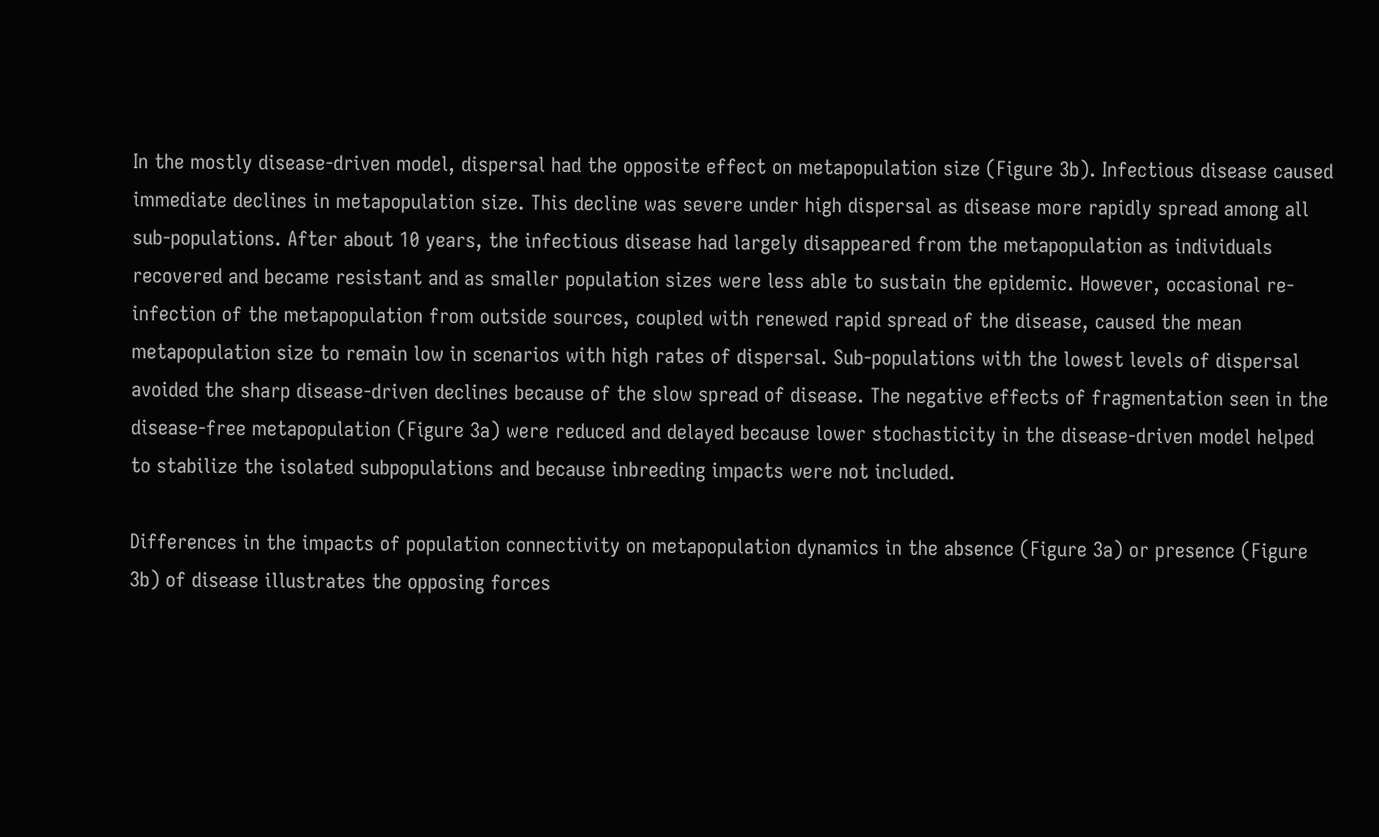In the mostly disease-driven model, dispersal had the opposite effect on metapopulation size (Figure 3b). Infectious disease caused immediate declines in metapopulation size. This decline was severe under high dispersal as disease more rapidly spread among all sub-populations. After about 10 years, the infectious disease had largely disappeared from the metapopulation as individuals recovered and became resistant and as smaller population sizes were less able to sustain the epidemic. However, occasional re-infection of the metapopulation from outside sources, coupled with renewed rapid spread of the disease, caused the mean metapopulation size to remain low in scenarios with high rates of dispersal. Sub-populations with the lowest levels of dispersal avoided the sharp disease-driven declines because of the slow spread of disease. The negative effects of fragmentation seen in the disease-free metapopulation (Figure 3a) were reduced and delayed because lower stochasticity in the disease-driven model helped to stabilize the isolated subpopulations and because inbreeding impacts were not included.

Differences in the impacts of population connectivity on metapopulation dynamics in the absence (Figure 3a) or presence (Figure 3b) of disease illustrates the opposing forces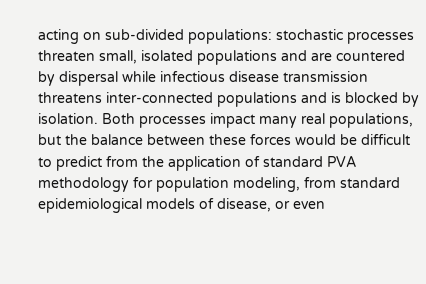acting on sub-divided populations: stochastic processes threaten small, isolated populations and are countered by dispersal while infectious disease transmission threatens inter-connected populations and is blocked by isolation. Both processes impact many real populations, but the balance between these forces would be difficult to predict from the application of standard PVA methodology for population modeling, from standard epidemiological models of disease, or even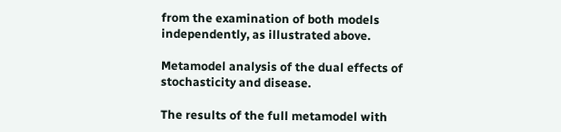from the examination of both models independently, as illustrated above.

Metamodel analysis of the dual effects of stochasticity and disease.

The results of the full metamodel with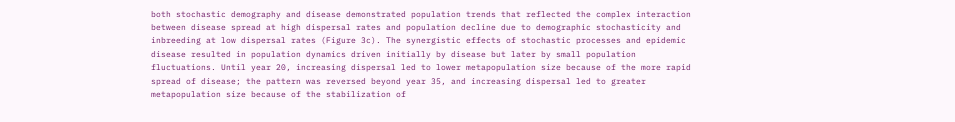both stochastic demography and disease demonstrated population trends that reflected the complex interaction between disease spread at high dispersal rates and population decline due to demographic stochasticity and inbreeding at low dispersal rates (Figure 3c). The synergistic effects of stochastic processes and epidemic disease resulted in population dynamics driven initially by disease but later by small population fluctuations. Until year 20, increasing dispersal led to lower metapopulation size because of the more rapid spread of disease; the pattern was reversed beyond year 35, and increasing dispersal led to greater metapopulation size because of the stabilization of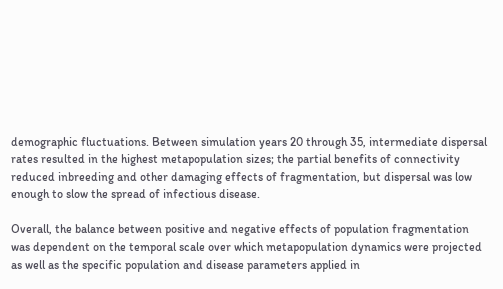demographic fluctuations. Between simulation years 20 through 35, intermediate dispersal rates resulted in the highest metapopulation sizes; the partial benefits of connectivity reduced inbreeding and other damaging effects of fragmentation, but dispersal was low enough to slow the spread of infectious disease.

Overall, the balance between positive and negative effects of population fragmentation was dependent on the temporal scale over which metapopulation dynamics were projected as well as the specific population and disease parameters applied in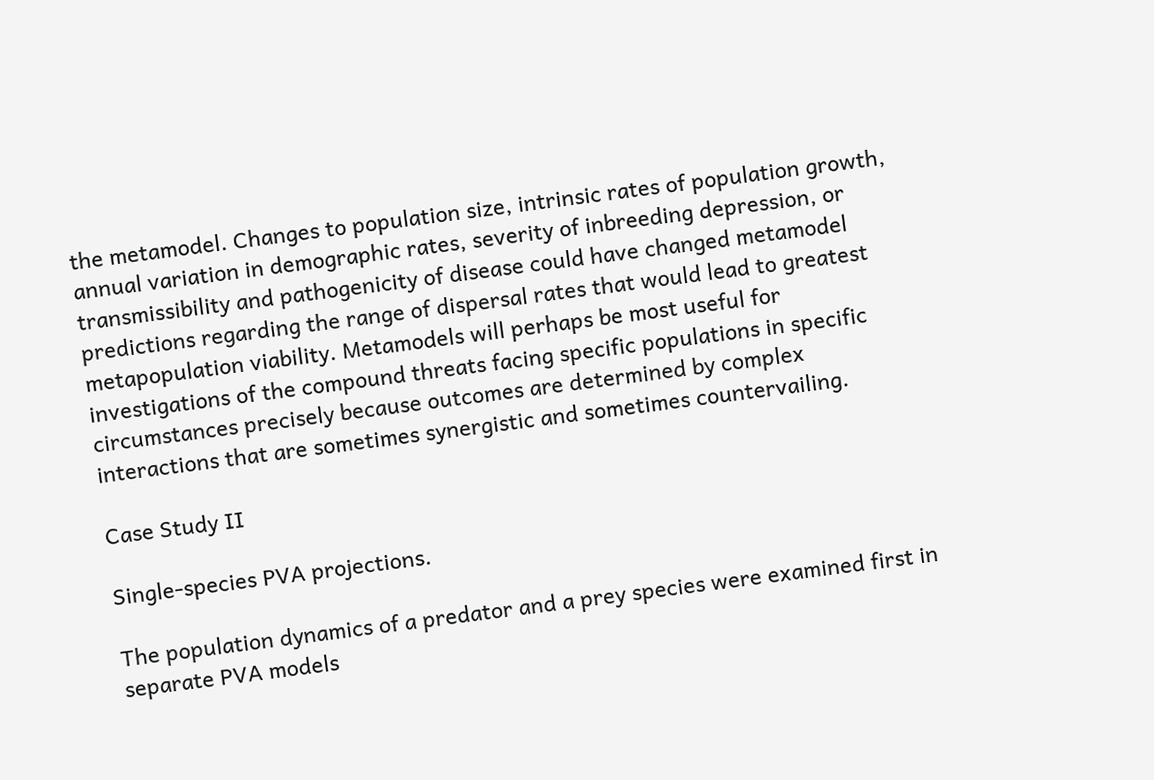the metamodel. Changes to population size, intrinsic rates of population growth, annual variation in demographic rates, severity of inbreeding depression, or transmissibility and pathogenicity of disease could have changed metamodel predictions regarding the range of dispersal rates that would lead to greatest metapopulation viability. Metamodels will perhaps be most useful for investigations of the compound threats facing specific populations in specific circumstances precisely because outcomes are determined by complex interactions that are sometimes synergistic and sometimes countervailing.

Case Study II

Single-species PVA projections.

The population dynamics of a predator and a prey species were examined first in separate PVA models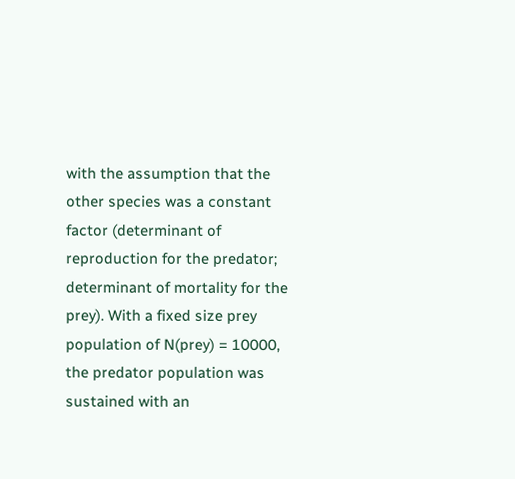with the assumption that the other species was a constant factor (determinant of reproduction for the predator; determinant of mortality for the prey). With a fixed size prey population of N(prey) = 10000, the predator population was sustained with an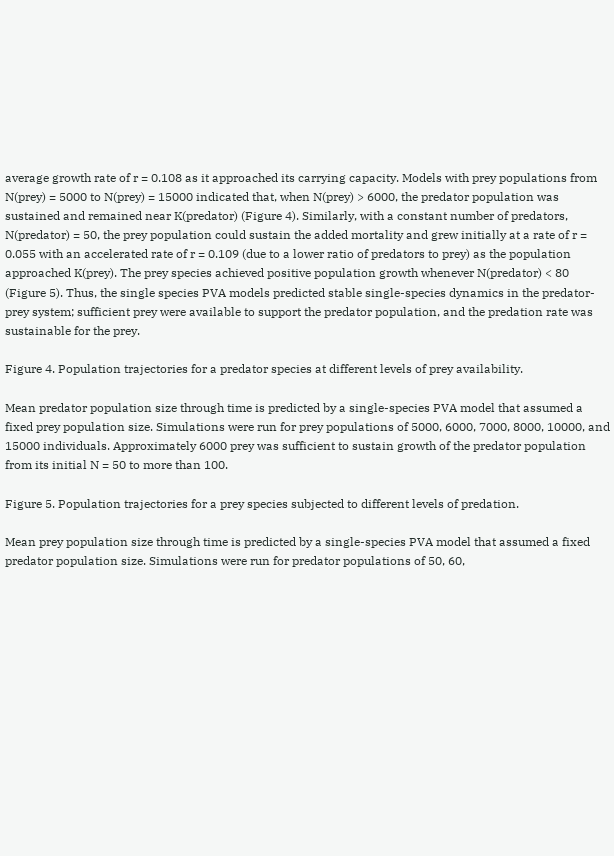average growth rate of r = 0.108 as it approached its carrying capacity. Models with prey populations from N(prey) = 5000 to N(prey) = 15000 indicated that, when N(prey) > 6000, the predator population was sustained and remained near K(predator) (Figure 4). Similarly, with a constant number of predators, N(predator) = 50, the prey population could sustain the added mortality and grew initially at a rate of r = 0.055 with an accelerated rate of r = 0.109 (due to a lower ratio of predators to prey) as the population approached K(prey). The prey species achieved positive population growth whenever N(predator) < 80 (Figure 5). Thus, the single species PVA models predicted stable single-species dynamics in the predator-prey system; sufficient prey were available to support the predator population, and the predation rate was sustainable for the prey.

Figure 4. Population trajectories for a predator species at different levels of prey availability.

Mean predator population size through time is predicted by a single-species PVA model that assumed a fixed prey population size. Simulations were run for prey populations of 5000, 6000, 7000, 8000, 10000, and 15000 individuals. Approximately 6000 prey was sufficient to sustain growth of the predator population from its initial N = 50 to more than 100.

Figure 5. Population trajectories for a prey species subjected to different levels of predation.

Mean prey population size through time is predicted by a single-species PVA model that assumed a fixed predator population size. Simulations were run for predator populations of 50, 60,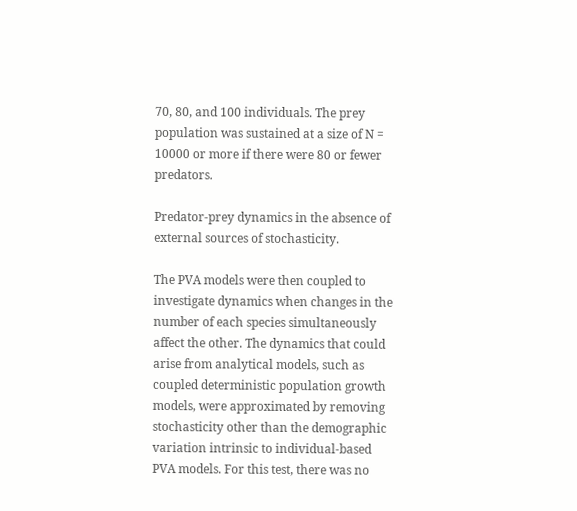70, 80, and 100 individuals. The prey population was sustained at a size of N = 10000 or more if there were 80 or fewer predators.

Predator-prey dynamics in the absence of external sources of stochasticity.

The PVA models were then coupled to investigate dynamics when changes in the number of each species simultaneously affect the other. The dynamics that could arise from analytical models, such as coupled deterministic population growth models, were approximated by removing stochasticity other than the demographic variation intrinsic to individual-based PVA models. For this test, there was no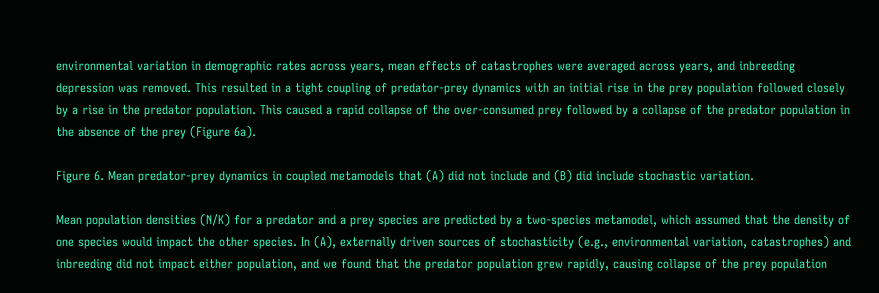environmental variation in demographic rates across years, mean effects of catastrophes were averaged across years, and inbreeding depression was removed. This resulted in a tight coupling of predator-prey dynamics with an initial rise in the prey population followed closely by a rise in the predator population. This caused a rapid collapse of the over-consumed prey followed by a collapse of the predator population in the absence of the prey (Figure 6a).

Figure 6. Mean predator-prey dynamics in coupled metamodels that (A) did not include and (B) did include stochastic variation.

Mean population densities (N/K) for a predator and a prey species are predicted by a two-species metamodel, which assumed that the density of one species would impact the other species. In (A), externally driven sources of stochasticity (e.g., environmental variation, catastrophes) and inbreeding did not impact either population, and we found that the predator population grew rapidly, causing collapse of the prey population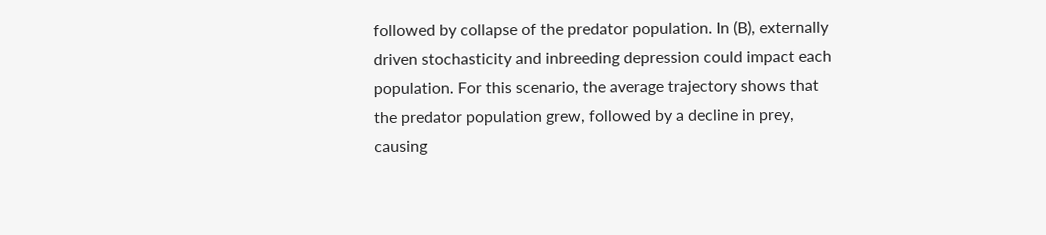followed by collapse of the predator population. In (B), externally driven stochasticity and inbreeding depression could impact each population. For this scenario, the average trajectory shows that the predator population grew, followed by a decline in prey, causing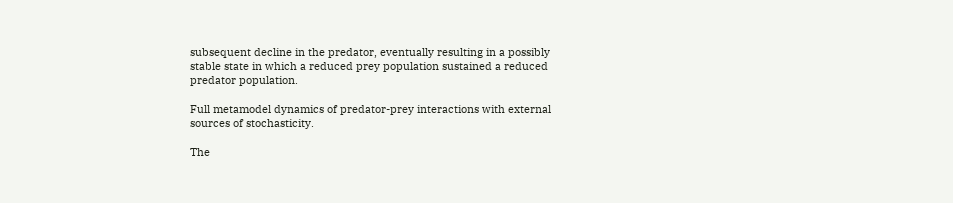subsequent decline in the predator, eventually resulting in a possibly stable state in which a reduced prey population sustained a reduced predator population.

Full metamodel dynamics of predator-prey interactions with external sources of stochasticity.

The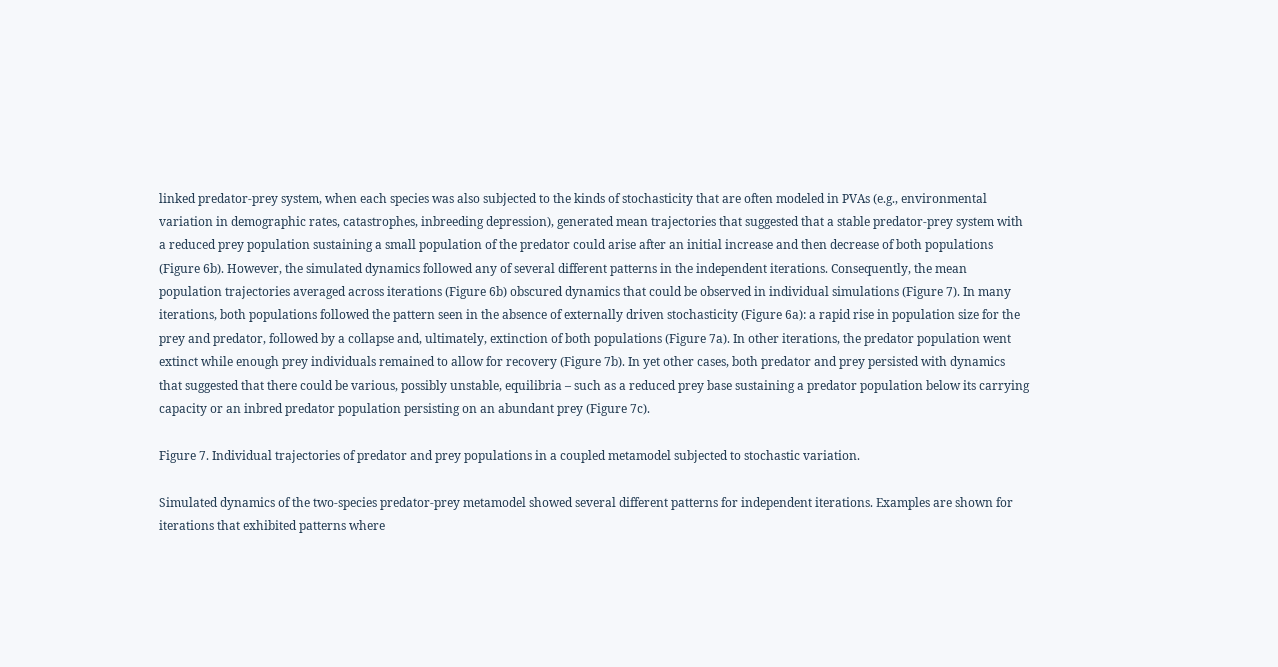linked predator-prey system, when each species was also subjected to the kinds of stochasticity that are often modeled in PVAs (e.g., environmental variation in demographic rates, catastrophes, inbreeding depression), generated mean trajectories that suggested that a stable predator-prey system with a reduced prey population sustaining a small population of the predator could arise after an initial increase and then decrease of both populations (Figure 6b). However, the simulated dynamics followed any of several different patterns in the independent iterations. Consequently, the mean population trajectories averaged across iterations (Figure 6b) obscured dynamics that could be observed in individual simulations (Figure 7). In many iterations, both populations followed the pattern seen in the absence of externally driven stochasticity (Figure 6a): a rapid rise in population size for the prey and predator, followed by a collapse and, ultimately, extinction of both populations (Figure 7a). In other iterations, the predator population went extinct while enough prey individuals remained to allow for recovery (Figure 7b). In yet other cases, both predator and prey persisted with dynamics that suggested that there could be various, possibly unstable, equilibria – such as a reduced prey base sustaining a predator population below its carrying capacity or an inbred predator population persisting on an abundant prey (Figure 7c).

Figure 7. Individual trajectories of predator and prey populations in a coupled metamodel subjected to stochastic variation.

Simulated dynamics of the two-species predator-prey metamodel showed several different patterns for independent iterations. Examples are shown for iterations that exhibited patterns where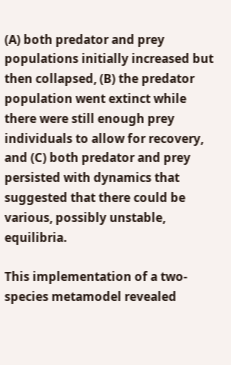(A) both predator and prey populations initially increased but then collapsed, (B) the predator population went extinct while there were still enough prey individuals to allow for recovery, and (C) both predator and prey persisted with dynamics that suggested that there could be various, possibly unstable, equilibria.

This implementation of a two-species metamodel revealed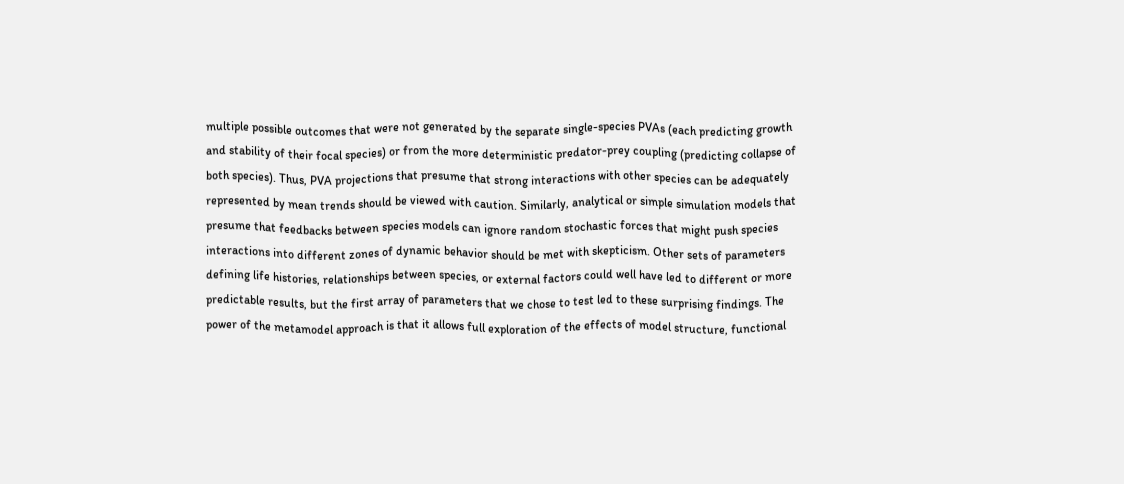multiple possible outcomes that were not generated by the separate single-species PVAs (each predicting growth and stability of their focal species) or from the more deterministic predator-prey coupling (predicting collapse of both species). Thus, PVA projections that presume that strong interactions with other species can be adequately represented by mean trends should be viewed with caution. Similarly, analytical or simple simulation models that presume that feedbacks between species models can ignore random stochastic forces that might push species interactions into different zones of dynamic behavior should be met with skepticism. Other sets of parameters defining life histories, relationships between species, or external factors could well have led to different or more predictable results, but the first array of parameters that we chose to test led to these surprising findings. The power of the metamodel approach is that it allows full exploration of the effects of model structure, functional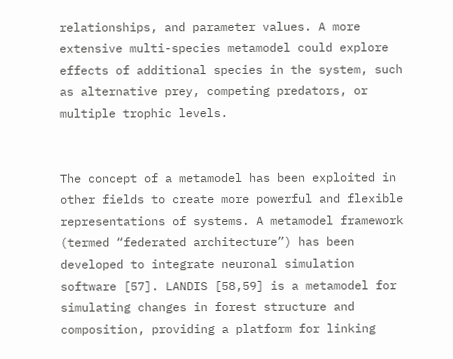relationships, and parameter values. A more extensive multi-species metamodel could explore effects of additional species in the system, such as alternative prey, competing predators, or multiple trophic levels.


The concept of a metamodel has been exploited in other fields to create more powerful and flexible representations of systems. A metamodel framework (termed “federated architecture”) has been developed to integrate neuronal simulation software [57]. LANDIS [58,59] is a metamodel for simulating changes in forest structure and composition, providing a platform for linking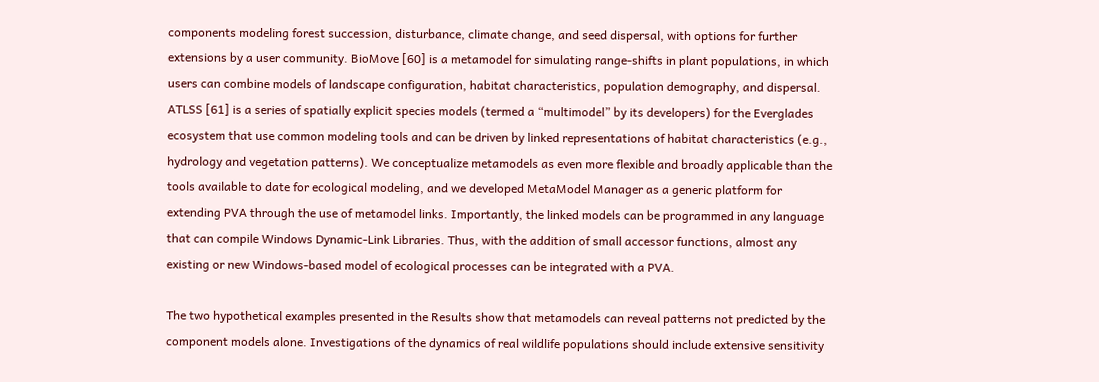components modeling forest succession, disturbance, climate change, and seed dispersal, with options for further extensions by a user community. BioMove [60] is a metamodel for simulating range-shifts in plant populations, in which users can combine models of landscape configuration, habitat characteristics, population demography, and dispersal. ATLSS [61] is a series of spatially explicit species models (termed a “multimodel” by its developers) for the Everglades ecosystem that use common modeling tools and can be driven by linked representations of habitat characteristics (e.g., hydrology and vegetation patterns). We conceptualize metamodels as even more flexible and broadly applicable than the tools available to date for ecological modeling, and we developed MetaModel Manager as a generic platform for extending PVA through the use of metamodel links. Importantly, the linked models can be programmed in any language that can compile Windows Dynamic-Link Libraries. Thus, with the addition of small accessor functions, almost any existing or new Windows-based model of ecological processes can be integrated with a PVA.

The two hypothetical examples presented in the Results show that metamodels can reveal patterns not predicted by the component models alone. Investigations of the dynamics of real wildlife populations should include extensive sensitivity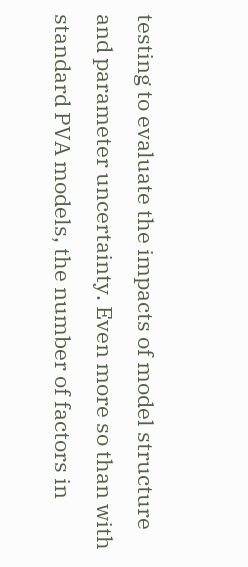testing to evaluate the impacts of model structure and parameter uncertainty. Even more so than with standard PVA models, the number of factors in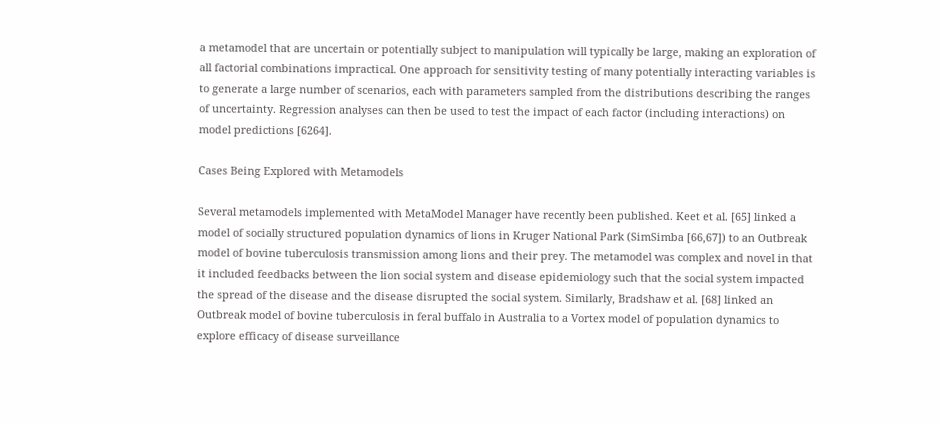a metamodel that are uncertain or potentially subject to manipulation will typically be large, making an exploration of all factorial combinations impractical. One approach for sensitivity testing of many potentially interacting variables is to generate a large number of scenarios, each with parameters sampled from the distributions describing the ranges of uncertainty. Regression analyses can then be used to test the impact of each factor (including interactions) on model predictions [6264].

Cases Being Explored with Metamodels

Several metamodels implemented with MetaModel Manager have recently been published. Keet et al. [65] linked a model of socially structured population dynamics of lions in Kruger National Park (SimSimba [66,67]) to an Outbreak model of bovine tuberculosis transmission among lions and their prey. The metamodel was complex and novel in that it included feedbacks between the lion social system and disease epidemiology such that the social system impacted the spread of the disease and the disease disrupted the social system. Similarly, Bradshaw et al. [68] linked an Outbreak model of bovine tuberculosis in feral buffalo in Australia to a Vortex model of population dynamics to explore efficacy of disease surveillance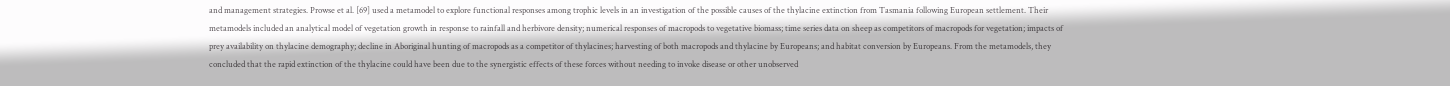and management strategies. Prowse et al. [69] used a metamodel to explore functional responses among trophic levels in an investigation of the possible causes of the thylacine extinction from Tasmania following European settlement. Their metamodels included an analytical model of vegetation growth in response to rainfall and herbivore density; numerical responses of macropods to vegetative biomass; time series data on sheep as competitors of macropods for vegetation; impacts of prey availability on thylacine demography; decline in Aboriginal hunting of macropods as a competitor of thylacines; harvesting of both macropods and thylacine by Europeans; and habitat conversion by Europeans. From the metamodels, they concluded that the rapid extinction of the thylacine could have been due to the synergistic effects of these forces without needing to invoke disease or other unobserved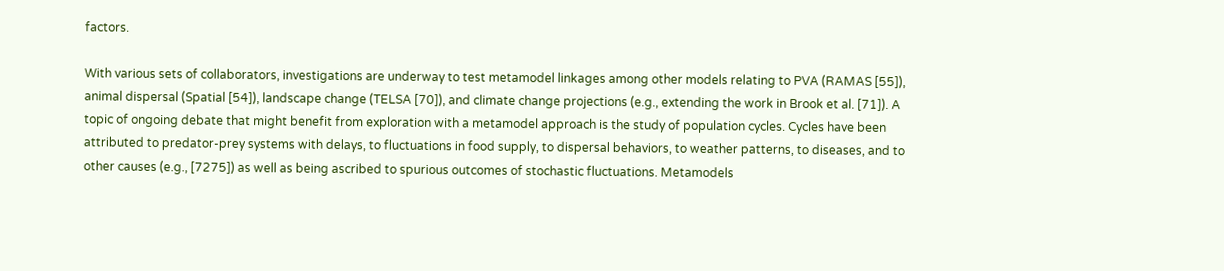factors.

With various sets of collaborators, investigations are underway to test metamodel linkages among other models relating to PVA (RAMAS [55]), animal dispersal (Spatial [54]), landscape change (TELSA [70]), and climate change projections (e.g., extending the work in Brook et al. [71]). A topic of ongoing debate that might benefit from exploration with a metamodel approach is the study of population cycles. Cycles have been attributed to predator-prey systems with delays, to fluctuations in food supply, to dispersal behaviors, to weather patterns, to diseases, and to other causes (e.g., [7275]) as well as being ascribed to spurious outcomes of stochastic fluctuations. Metamodels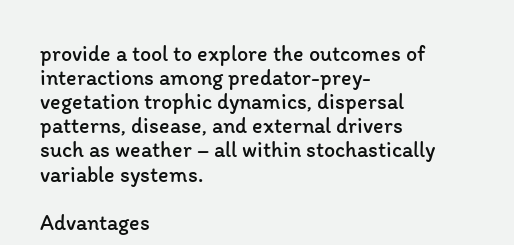provide a tool to explore the outcomes of interactions among predator-prey-vegetation trophic dynamics, dispersal patterns, disease, and external drivers such as weather – all within stochastically variable systems.

Advantages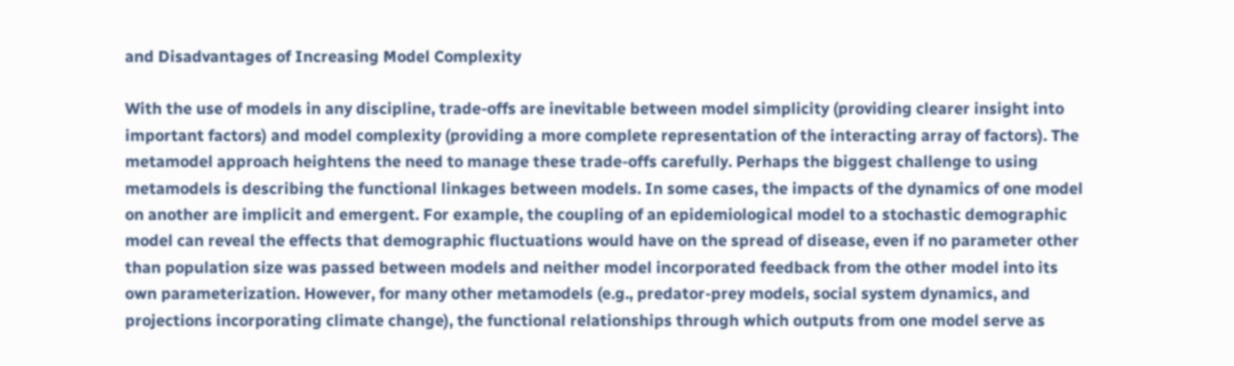and Disadvantages of Increasing Model Complexity

With the use of models in any discipline, trade-offs are inevitable between model simplicity (providing clearer insight into important factors) and model complexity (providing a more complete representation of the interacting array of factors). The metamodel approach heightens the need to manage these trade-offs carefully. Perhaps the biggest challenge to using metamodels is describing the functional linkages between models. In some cases, the impacts of the dynamics of one model on another are implicit and emergent. For example, the coupling of an epidemiological model to a stochastic demographic model can reveal the effects that demographic fluctuations would have on the spread of disease, even if no parameter other than population size was passed between models and neither model incorporated feedback from the other model into its own parameterization. However, for many other metamodels (e.g., predator-prey models, social system dynamics, and projections incorporating climate change), the functional relationships through which outputs from one model serve as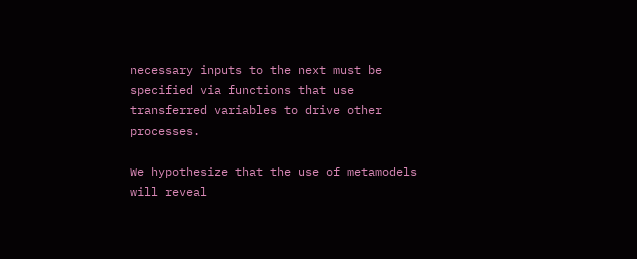necessary inputs to the next must be specified via functions that use transferred variables to drive other processes.

We hypothesize that the use of metamodels will reveal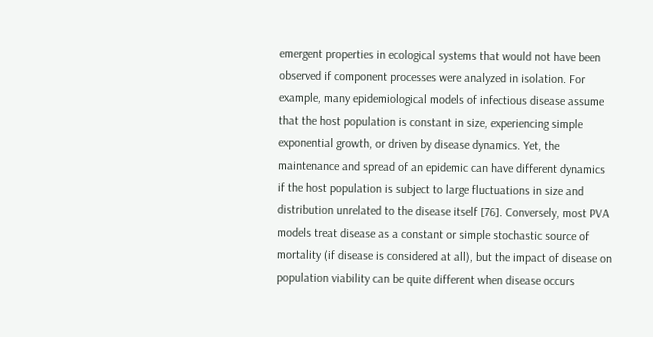emergent properties in ecological systems that would not have been observed if component processes were analyzed in isolation. For example, many epidemiological models of infectious disease assume that the host population is constant in size, experiencing simple exponential growth, or driven by disease dynamics. Yet, the maintenance and spread of an epidemic can have different dynamics if the host population is subject to large fluctuations in size and distribution unrelated to the disease itself [76]. Conversely, most PVA models treat disease as a constant or simple stochastic source of mortality (if disease is considered at all), but the impact of disease on population viability can be quite different when disease occurs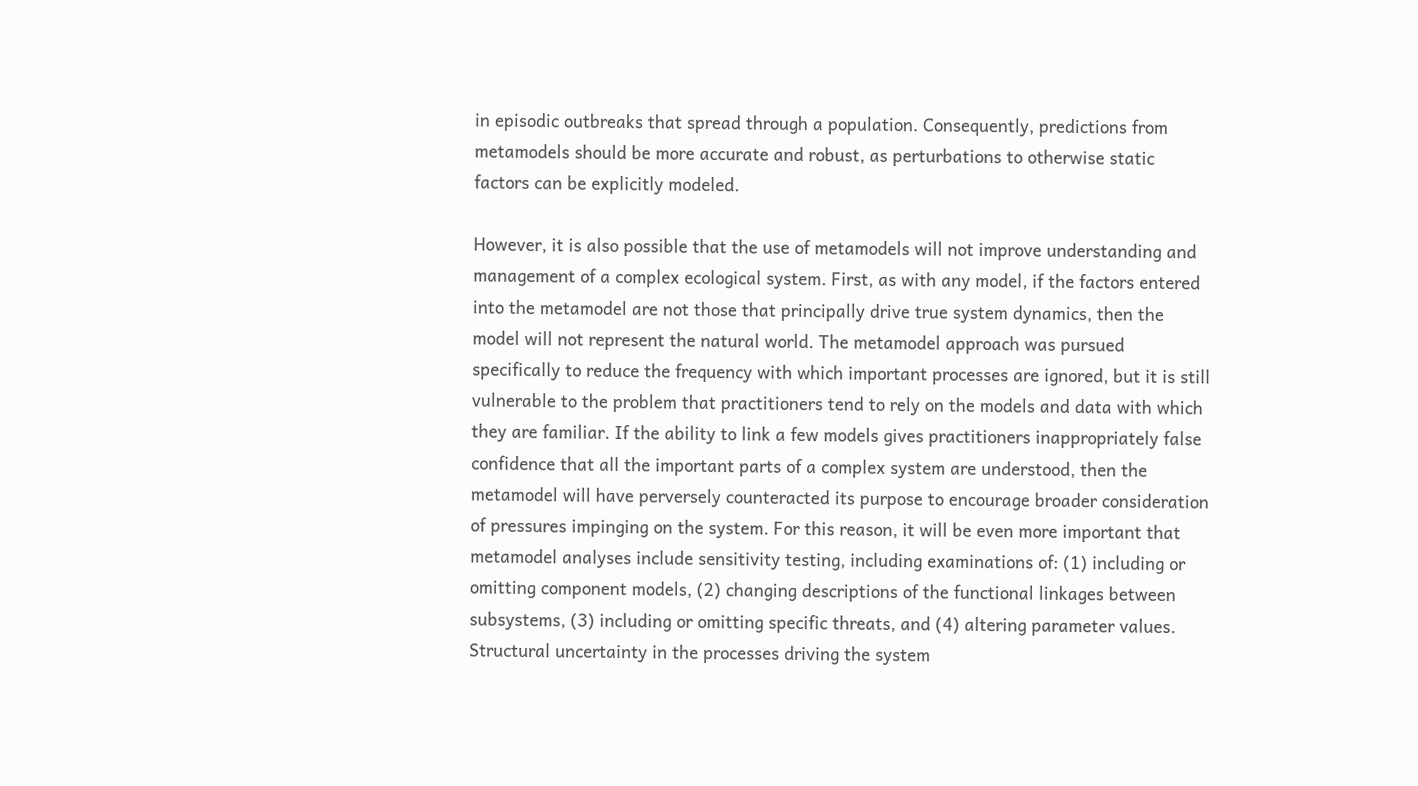in episodic outbreaks that spread through a population. Consequently, predictions from metamodels should be more accurate and robust, as perturbations to otherwise static factors can be explicitly modeled.

However, it is also possible that the use of metamodels will not improve understanding and management of a complex ecological system. First, as with any model, if the factors entered into the metamodel are not those that principally drive true system dynamics, then the model will not represent the natural world. The metamodel approach was pursued specifically to reduce the frequency with which important processes are ignored, but it is still vulnerable to the problem that practitioners tend to rely on the models and data with which they are familiar. If the ability to link a few models gives practitioners inappropriately false confidence that all the important parts of a complex system are understood, then the metamodel will have perversely counteracted its purpose to encourage broader consideration of pressures impinging on the system. For this reason, it will be even more important that metamodel analyses include sensitivity testing, including examinations of: (1) including or omitting component models, (2) changing descriptions of the functional linkages between subsystems, (3) including or omitting specific threats, and (4) altering parameter values. Structural uncertainty in the processes driving the system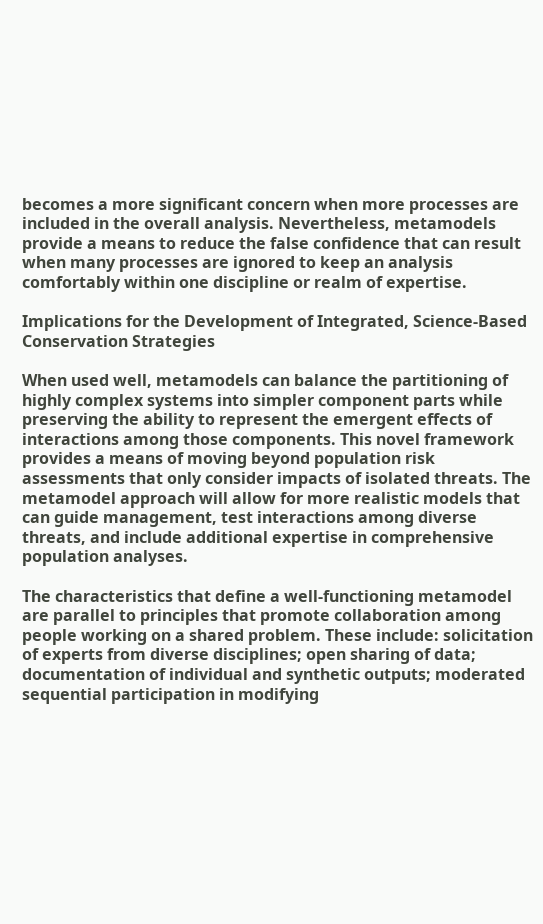becomes a more significant concern when more processes are included in the overall analysis. Nevertheless, metamodels provide a means to reduce the false confidence that can result when many processes are ignored to keep an analysis comfortably within one discipline or realm of expertise.

Implications for the Development of Integrated, Science-Based Conservation Strategies

When used well, metamodels can balance the partitioning of highly complex systems into simpler component parts while preserving the ability to represent the emergent effects of interactions among those components. This novel framework provides a means of moving beyond population risk assessments that only consider impacts of isolated threats. The metamodel approach will allow for more realistic models that can guide management, test interactions among diverse threats, and include additional expertise in comprehensive population analyses.

The characteristics that define a well-functioning metamodel are parallel to principles that promote collaboration among people working on a shared problem. These include: solicitation of experts from diverse disciplines; open sharing of data; documentation of individual and synthetic outputs; moderated sequential participation in modifying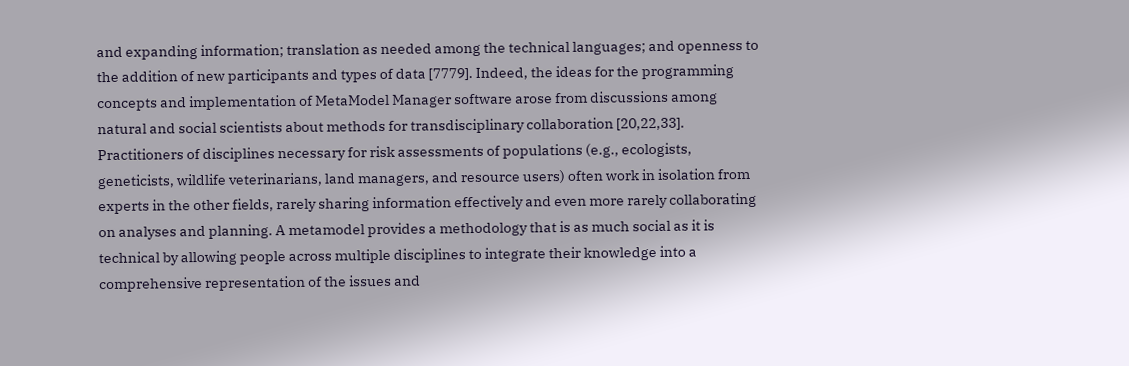and expanding information; translation as needed among the technical languages; and openness to the addition of new participants and types of data [7779]. Indeed, the ideas for the programming concepts and implementation of MetaModel Manager software arose from discussions among natural and social scientists about methods for transdisciplinary collaboration [20,22,33]. Practitioners of disciplines necessary for risk assessments of populations (e.g., ecologists, geneticists, wildlife veterinarians, land managers, and resource users) often work in isolation from experts in the other fields, rarely sharing information effectively and even more rarely collaborating on analyses and planning. A metamodel provides a methodology that is as much social as it is technical by allowing people across multiple disciplines to integrate their knowledge into a comprehensive representation of the issues and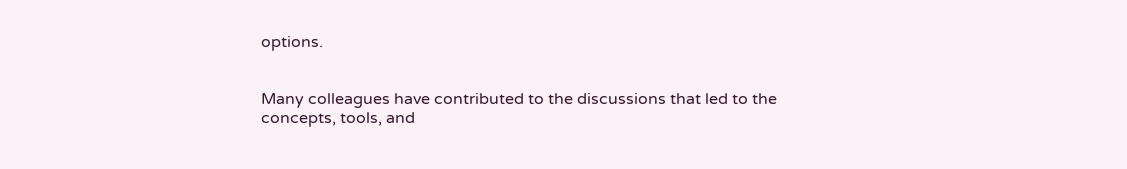options.


Many colleagues have contributed to the discussions that led to the concepts, tools, and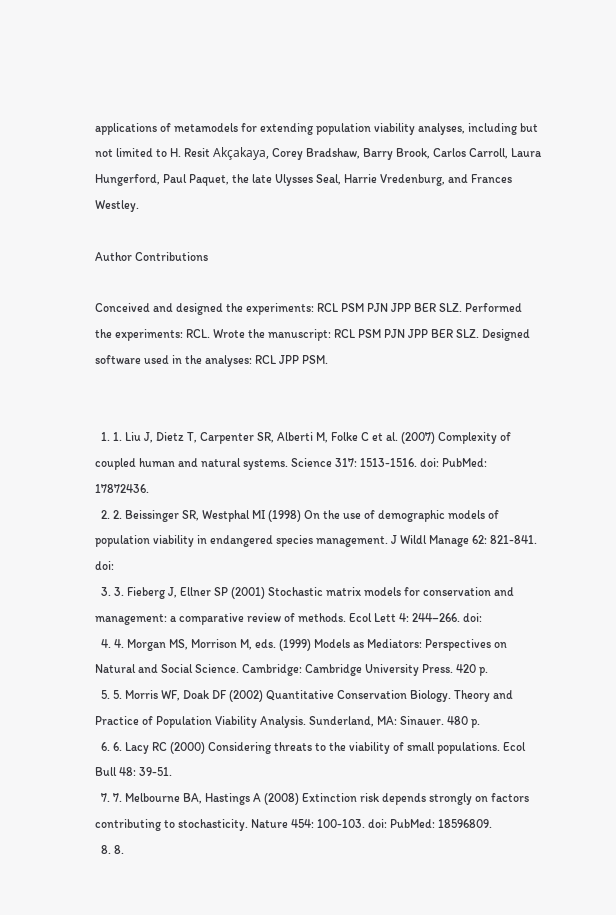applications of metamodels for extending population viability analyses, including but not limited to H. Resit Akçakaya, Corey Bradshaw, Barry Brook, Carlos Carroll, Laura Hungerford, Paul Paquet, the late Ulysses Seal, Harrie Vredenburg, and Frances Westley.

Author Contributions

Conceived and designed the experiments: RCL PSM PJN JPP BER SLZ. Performed the experiments: RCL. Wrote the manuscript: RCL PSM PJN JPP BER SLZ. Designed software used in the analyses: RCL JPP PSM.


  1. 1. Liu J, Dietz T, Carpenter SR, Alberti M, Folke C et al. (2007) Complexity of coupled human and natural systems. Science 317: 1513-1516. doi: PubMed: 17872436.
  2. 2. Beissinger SR, Westphal MI (1998) On the use of demographic models of population viability in endangered species management. J Wildl Manage 62: 821-841. doi:
  3. 3. Fieberg J, Ellner SP (2001) Stochastic matrix models for conservation and management: a comparative review of methods. Ecol Lett 4: 244–266. doi:
  4. 4. Morgan MS, Morrison M, eds. (1999) Models as Mediators: Perspectives on Natural and Social Science. Cambridge: Cambridge University Press. 420 p.
  5. 5. Morris WF, Doak DF (2002) Quantitative Conservation Biology. Theory and Practice of Population Viability Analysis. Sunderland, MA: Sinauer. 480 p.
  6. 6. Lacy RC (2000) Considering threats to the viability of small populations. Ecol Bull 48: 39-51.
  7. 7. Melbourne BA, Hastings A (2008) Extinction risk depends strongly on factors contributing to stochasticity. Nature 454: 100-103. doi: PubMed: 18596809.
  8. 8.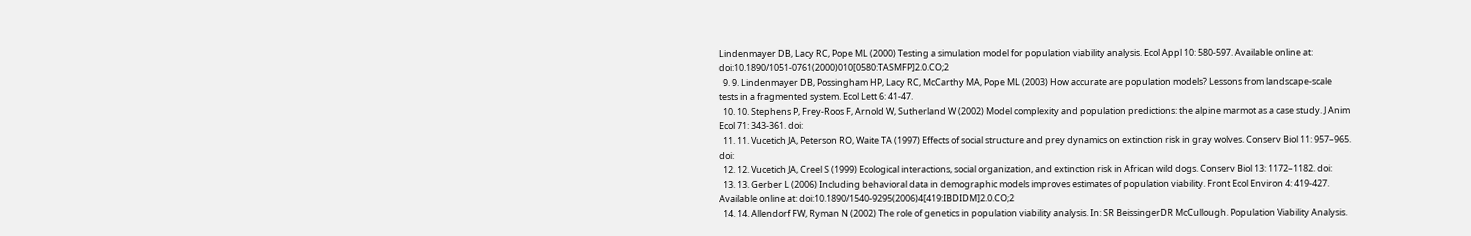Lindenmayer DB, Lacy RC, Pope ML (2000) Testing a simulation model for population viability analysis. Ecol Appl 10: 580-597. Available online at: doi:10.1890/1051-0761(2000)010[0580:TASMFP]2.0.CO;2
  9. 9. Lindenmayer DB, Possingham HP, Lacy RC, McCarthy MA, Pope ML (2003) How accurate are population models? Lessons from landscape-scale tests in a fragmented system. Ecol Lett 6: 41-47.
  10. 10. Stephens P, Frey-Roos F, Arnold W, Sutherland W (2002) Model complexity and population predictions: the alpine marmot as a case study. J Anim Ecol 71: 343-361. doi:
  11. 11. Vucetich JA, Peterson RO, Waite TA (1997) Effects of social structure and prey dynamics on extinction risk in gray wolves. Conserv Biol 11: 957–965. doi:
  12. 12. Vucetich JA, Creel S (1999) Ecological interactions, social organization, and extinction risk in African wild dogs. Conserv Biol 13: 1172–1182. doi:
  13. 13. Gerber L (2006) Including behavioral data in demographic models improves estimates of population viability. Front Ecol Environ 4: 419-427. Available online at: doi:10.1890/1540-9295(2006)4[419:IBDIDM]2.0.CO;2
  14. 14. Allendorf FW, Ryman N (2002) The role of genetics in population viability analysis. In: SR BeissingerDR McCullough. Population Viability Analysis.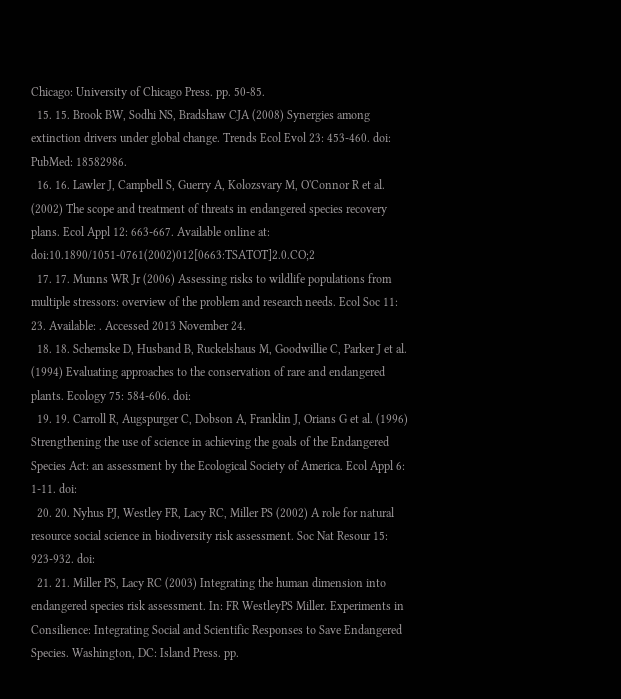Chicago: University of Chicago Press. pp. 50-85.
  15. 15. Brook BW, Sodhi NS, Bradshaw CJA (2008) Synergies among extinction drivers under global change. Trends Ecol Evol 23: 453-460. doi: PubMed: 18582986.
  16. 16. Lawler J, Campbell S, Guerry A, Kolozsvary M, O'Connor R et al. (2002) The scope and treatment of threats in endangered species recovery plans. Ecol Appl 12: 663-667. Available online at: doi:10.1890/1051-0761(2002)012[0663:TSATOT]2.0.CO;2
  17. 17. Munns WR Jr (2006) Assessing risks to wildlife populations from multiple stressors: overview of the problem and research needs. Ecol Soc 11: 23. Available: . Accessed 2013 November 24.
  18. 18. Schemske D, Husband B, Ruckelshaus M, Goodwillie C, Parker J et al. (1994) Evaluating approaches to the conservation of rare and endangered plants. Ecology 75: 584-606. doi:
  19. 19. Carroll R, Augspurger C, Dobson A, Franklin J, Orians G et al. (1996) Strengthening the use of science in achieving the goals of the Endangered Species Act: an assessment by the Ecological Society of America. Ecol Appl 6: 1-11. doi:
  20. 20. Nyhus PJ, Westley FR, Lacy RC, Miller PS (2002) A role for natural resource social science in biodiversity risk assessment. Soc Nat Resour 15: 923-932. doi:
  21. 21. Miller PS, Lacy RC (2003) Integrating the human dimension into endangered species risk assessment. In: FR WestleyPS Miller. Experiments in Consilience: Integrating Social and Scientific Responses to Save Endangered Species. Washington, DC: Island Press. pp.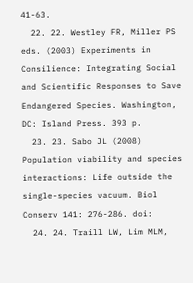41-63.
  22. 22. Westley FR, Miller PS eds. (2003) Experiments in Consilience: Integrating Social and Scientific Responses to Save Endangered Species. Washington, DC: Island Press. 393 p.
  23. 23. Sabo JL (2008) Population viability and species interactions: Life outside the single-species vacuum. Biol Conserv 141: 276-286. doi:
  24. 24. Traill LW, Lim MLM,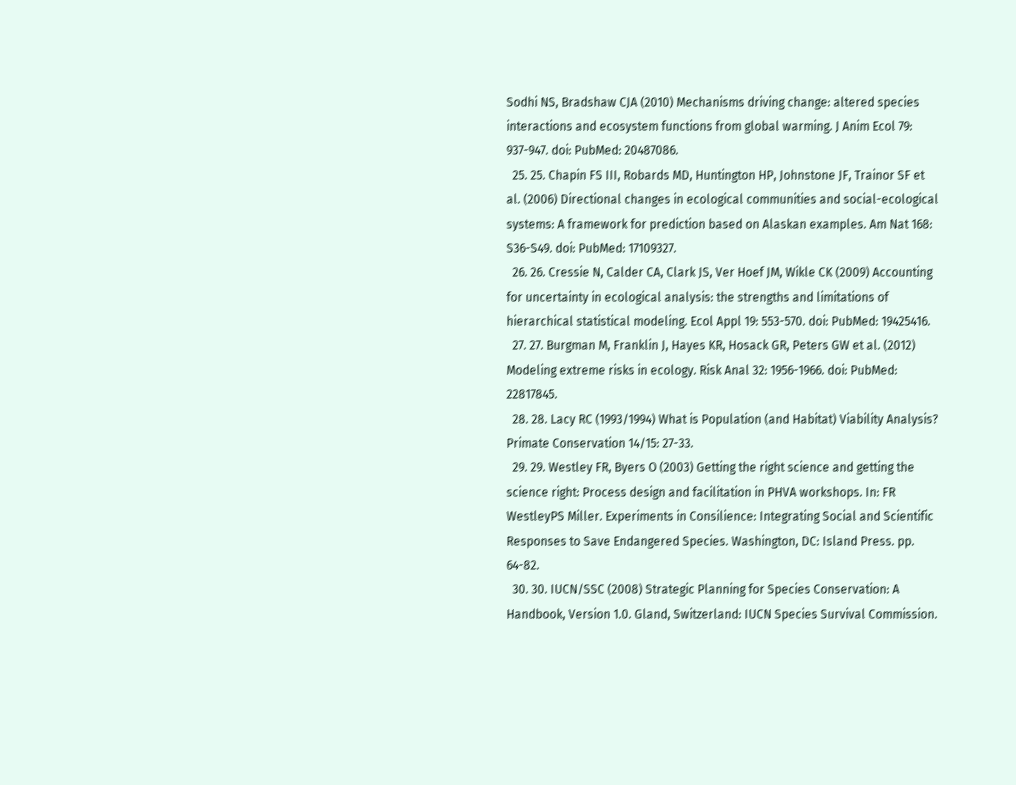Sodhi NS, Bradshaw CJA (2010) Mechanisms driving change: altered species interactions and ecosystem functions from global warming. J Anim Ecol 79: 937-947. doi: PubMed: 20487086.
  25. 25. Chapin FS III, Robards MD, Huntington HP, Johnstone JF, Trainor SF et al. (2006) Directional changes in ecological communities and social-ecological systems: A framework for prediction based on Alaskan examples. Am Nat 168: S36-S49. doi: PubMed: 17109327.
  26. 26. Cressie N, Calder CA, Clark JS, Ver Hoef JM, Wikle CK (2009) Accounting for uncertainty in ecological analysis: the strengths and limitations of hierarchical statistical modeling. Ecol Appl 19: 553-570. doi: PubMed: 19425416.
  27. 27. Burgman M, Franklin J, Hayes KR, Hosack GR, Peters GW et al. (2012) Modeling extreme risks in ecology. Risk Anal 32: 1956-1966. doi: PubMed: 22817845.
  28. 28. Lacy RC (1993/1994) What is Population (and Habitat) Viability Analysis? Primate Conservation 14/15: 27-33.
  29. 29. Westley FR, Byers O (2003) Getting the right science and getting the science right: Process design and facilitation in PHVA workshops. In: FR WestleyPS Miller. Experiments in Consilience: Integrating Social and Scientific Responses to Save Endangered Species. Washington, DC: Island Press. pp. 64-82.
  30. 30. IUCN/SSC (2008) Strategic Planning for Species Conservation: A Handbook, Version 1.0. Gland, Switzerland: IUCN Species Survival Commission.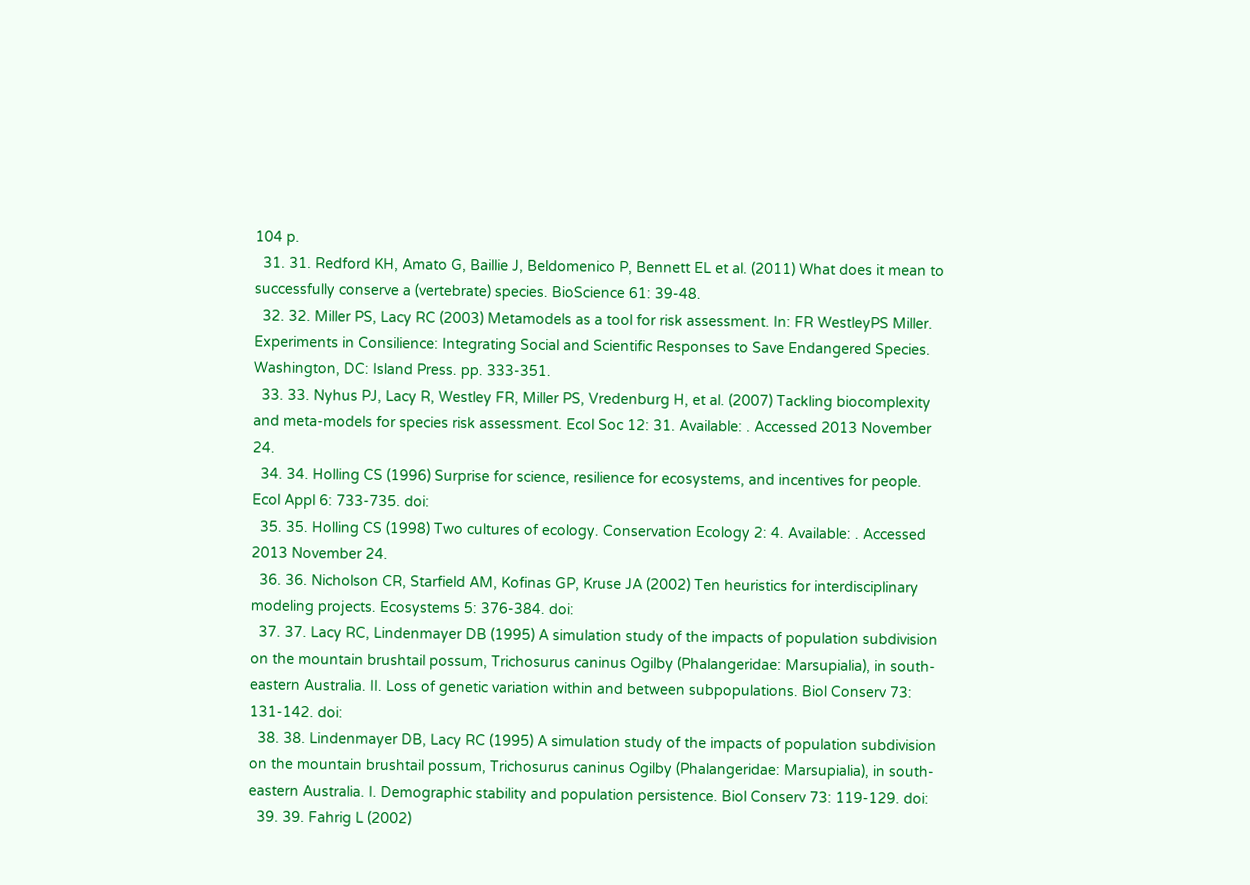104 p.
  31. 31. Redford KH, Amato G, Baillie J, Beldomenico P, Bennett EL et al. (2011) What does it mean to successfully conserve a (vertebrate) species. BioScience 61: 39-48.
  32. 32. Miller PS, Lacy RC (2003) Metamodels as a tool for risk assessment. In: FR WestleyPS Miller. Experiments in Consilience: Integrating Social and Scientific Responses to Save Endangered Species. Washington, DC: Island Press. pp. 333-351.
  33. 33. Nyhus PJ, Lacy R, Westley FR, Miller PS, Vredenburg H, et al. (2007) Tackling biocomplexity and meta-models for species risk assessment. Ecol Soc 12: 31. Available: . Accessed 2013 November 24.
  34. 34. Holling CS (1996) Surprise for science, resilience for ecosystems, and incentives for people. Ecol Appl 6: 733-735. doi:
  35. 35. Holling CS (1998) Two cultures of ecology. Conservation Ecology 2: 4. Available: . Accessed 2013 November 24.
  36. 36. Nicholson CR, Starfield AM, Kofinas GP, Kruse JA (2002) Ten heuristics for interdisciplinary modeling projects. Ecosystems 5: 376-384. doi:
  37. 37. Lacy RC, Lindenmayer DB (1995) A simulation study of the impacts of population subdivision on the mountain brushtail possum, Trichosurus caninus Ogilby (Phalangeridae: Marsupialia), in south-eastern Australia. II. Loss of genetic variation within and between subpopulations. Biol Conserv 73: 131-142. doi:
  38. 38. Lindenmayer DB, Lacy RC (1995) A simulation study of the impacts of population subdivision on the mountain brushtail possum, Trichosurus caninus Ogilby (Phalangeridae: Marsupialia), in south-eastern Australia. I. Demographic stability and population persistence. Biol Conserv 73: 119-129. doi:
  39. 39. Fahrig L (2002)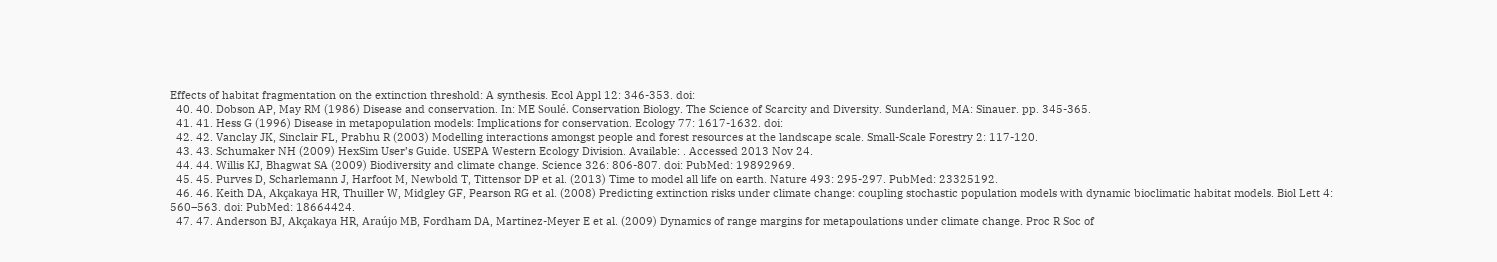Effects of habitat fragmentation on the extinction threshold: A synthesis. Ecol Appl 12: 346-353. doi:
  40. 40. Dobson AP, May RM (1986) Disease and conservation. In: ME Soulé. Conservation Biology. The Science of Scarcity and Diversity. Sunderland, MA: Sinauer. pp. 345-365.
  41. 41. Hess G (1996) Disease in metapopulation models: Implications for conservation. Ecology 77: 1617-1632. doi:
  42. 42. Vanclay JK, Sinclair FL, Prabhu R (2003) Modelling interactions amongst people and forest resources at the landscape scale. Small-Scale Forestry 2: 117-120.
  43. 43. Schumaker NH (2009) HexSim User’s Guide. USEPA Western Ecology Division. Available: . Accessed 2013 Nov 24.
  44. 44. Willis KJ, Bhagwat SA (2009) Biodiversity and climate change. Science 326: 806-807. doi: PubMed: 19892969.
  45. 45. Purves D, Scharlemann J, Harfoot M, Newbold T, Tittensor DP et al. (2013) Time to model all life on earth. Nature 493: 295-297. PubMed: 23325192.
  46. 46. Keith DA, Akçakaya HR, Thuiller W, Midgley GF, Pearson RG et al. (2008) Predicting extinction risks under climate change: coupling stochastic population models with dynamic bioclimatic habitat models. Biol Lett 4: 560–563. doi: PubMed: 18664424.
  47. 47. Anderson BJ, Akçakaya HR, Araújo MB, Fordham DA, Martinez-Meyer E et al. (2009) Dynamics of range margins for metapoulations under climate change. Proc R Soc of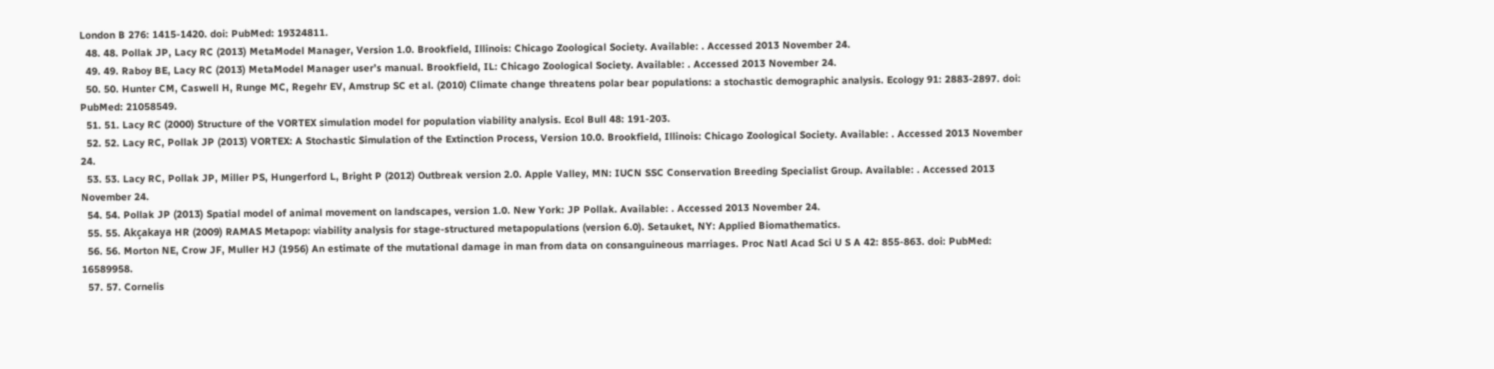London B 276: 1415-1420. doi: PubMed: 19324811.
  48. 48. Pollak JP, Lacy RC (2013) MetaModel Manager, Version 1.0. Brookfield, Illinois: Chicago Zoological Society. Available: . Accessed 2013 November 24.
  49. 49. Raboy BE, Lacy RC (2013) MetaModel Manager user’s manual. Brookfield, IL: Chicago Zoological Society. Available: . Accessed 2013 November 24.
  50. 50. Hunter CM, Caswell H, Runge MC, Regehr EV, Amstrup SC et al. (2010) Climate change threatens polar bear populations: a stochastic demographic analysis. Ecology 91: 2883-2897. doi: PubMed: 21058549.
  51. 51. Lacy RC (2000) Structure of the VORTEX simulation model for population viability analysis. Ecol Bull 48: 191-203.
  52. 52. Lacy RC, Pollak JP (2013) VORTEX: A Stochastic Simulation of the Extinction Process, Version 10.0. Brookfield, Illinois: Chicago Zoological Society. Available: . Accessed 2013 November 24.
  53. 53. Lacy RC, Pollak JP, Miller PS, Hungerford L, Bright P (2012) Outbreak version 2.0. Apple Valley, MN: IUCN SSC Conservation Breeding Specialist Group. Available: . Accessed 2013 November 24.
  54. 54. Pollak JP (2013) Spatial model of animal movement on landscapes, version 1.0. New York: JP Pollak. Available: . Accessed 2013 November 24.
  55. 55. Akçakaya HR (2009) RAMAS Metapop: viability analysis for stage-structured metapopulations (version 6.0). Setauket, NY: Applied Biomathematics.
  56. 56. Morton NE, Crow JF, Muller HJ (1956) An estimate of the mutational damage in man from data on consanguineous marriages. Proc Natl Acad Sci U S A 42: 855-863. doi: PubMed: 16589958.
  57. 57. Cornelis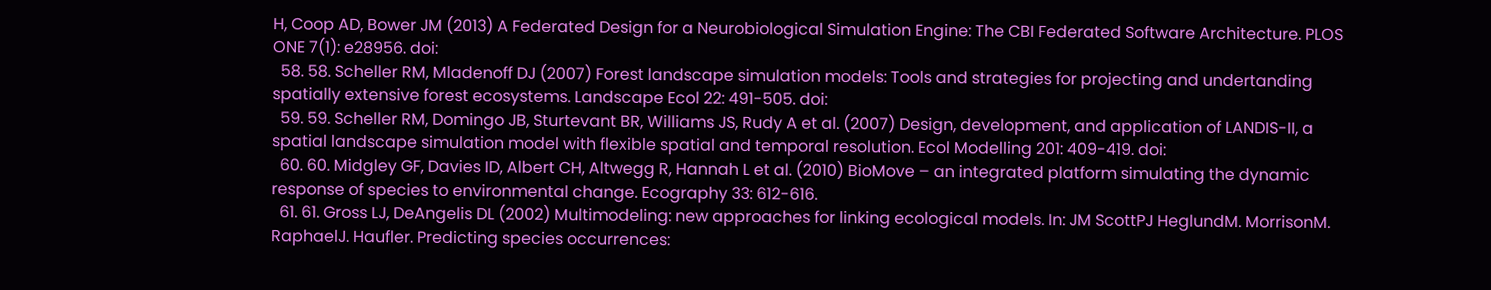H, Coop AD, Bower JM (2013) A Federated Design for a Neurobiological Simulation Engine: The CBI Federated Software Architecture. PLOS ONE 7(1): e28956. doi:
  58. 58. Scheller RM, Mladenoff DJ (2007) Forest landscape simulation models: Tools and strategies for projecting and undertanding spatially extensive forest ecosystems. Landscape Ecol 22: 491-505. doi:
  59. 59. Scheller RM, Domingo JB, Sturtevant BR, Williams JS, Rudy A et al. (2007) Design, development, and application of LANDIS-II, a spatial landscape simulation model with flexible spatial and temporal resolution. Ecol Modelling 201: 409-419. doi:
  60. 60. Midgley GF, Davies ID, Albert CH, Altwegg R, Hannah L et al. (2010) BioMove – an integrated platform simulating the dynamic response of species to environmental change. Ecography 33: 612-616.
  61. 61. Gross LJ, DeAngelis DL (2002) Multimodeling: new approaches for linking ecological models. In: JM ScottPJ HeglundM. MorrisonM. RaphaelJ. Haufler. Predicting species occurrences: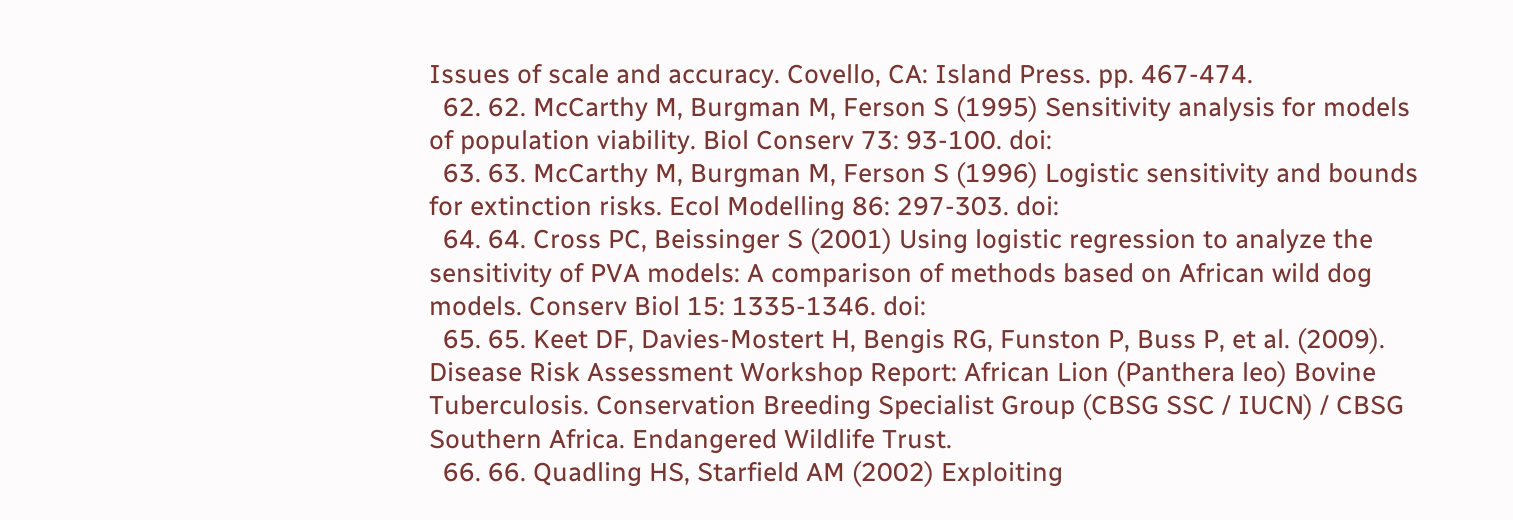Issues of scale and accuracy. Covello, CA: Island Press. pp. 467-474.
  62. 62. McCarthy M, Burgman M, Ferson S (1995) Sensitivity analysis for models of population viability. Biol Conserv 73: 93-100. doi:
  63. 63. McCarthy M, Burgman M, Ferson S (1996) Logistic sensitivity and bounds for extinction risks. Ecol Modelling 86: 297-303. doi:
  64. 64. Cross PC, Beissinger S (2001) Using logistic regression to analyze the sensitivity of PVA models: A comparison of methods based on African wild dog models. Conserv Biol 15: 1335-1346. doi:
  65. 65. Keet DF, Davies-Mostert H, Bengis RG, Funston P, Buss P, et al. (2009). Disease Risk Assessment Workshop Report: African Lion (Panthera leo) Bovine Tuberculosis. Conservation Breeding Specialist Group (CBSG SSC / IUCN) / CBSG Southern Africa. Endangered Wildlife Trust.
  66. 66. Quadling HS, Starfield AM (2002) Exploiting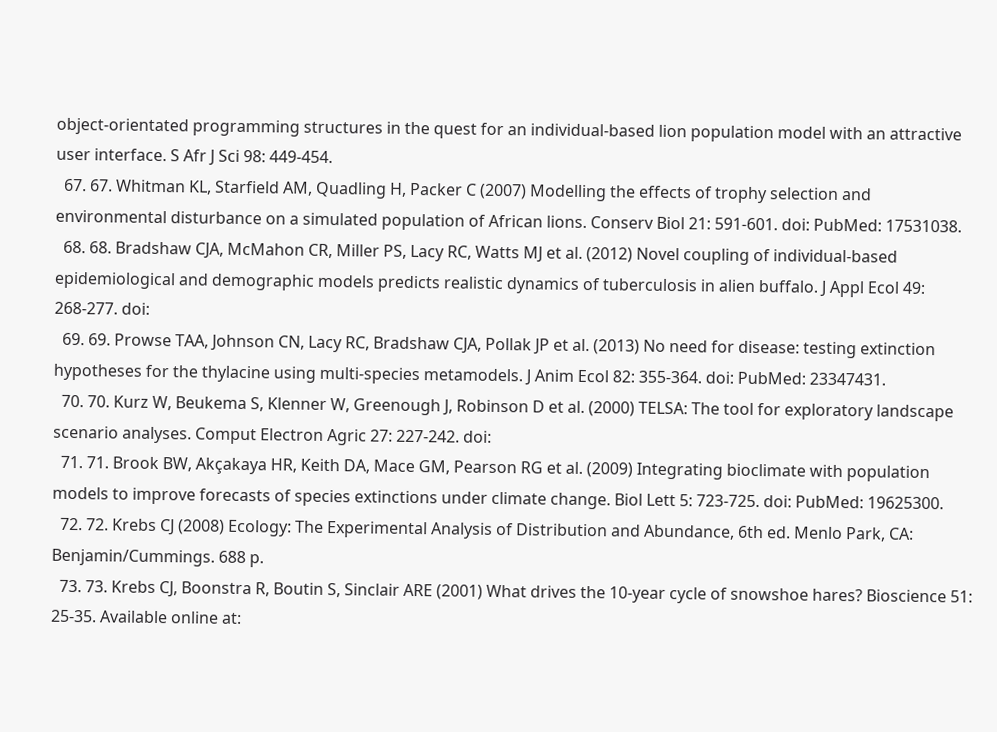object-orientated programming structures in the quest for an individual-based lion population model with an attractive user interface. S Afr J Sci 98: 449-454.
  67. 67. Whitman KL, Starfield AM, Quadling H, Packer C (2007) Modelling the effects of trophy selection and environmental disturbance on a simulated population of African lions. Conserv Biol 21: 591-601. doi: PubMed: 17531038.
  68. 68. Bradshaw CJA, McMahon CR, Miller PS, Lacy RC, Watts MJ et al. (2012) Novel coupling of individual-based epidemiological and demographic models predicts realistic dynamics of tuberculosis in alien buffalo. J Appl Ecol 49: 268-277. doi:
  69. 69. Prowse TAA, Johnson CN, Lacy RC, Bradshaw CJA, Pollak JP et al. (2013) No need for disease: testing extinction hypotheses for the thylacine using multi-species metamodels. J Anim Ecol 82: 355-364. doi: PubMed: 23347431.
  70. 70. Kurz W, Beukema S, Klenner W, Greenough J, Robinson D et al. (2000) TELSA: The tool for exploratory landscape scenario analyses. Comput Electron Agric 27: 227-242. doi:
  71. 71. Brook BW, Akçakaya HR, Keith DA, Mace GM, Pearson RG et al. (2009) Integrating bioclimate with population models to improve forecasts of species extinctions under climate change. Biol Lett 5: 723-725. doi: PubMed: 19625300.
  72. 72. Krebs CJ (2008) Ecology: The Experimental Analysis of Distribution and Abundance, 6th ed. Menlo Park, CA: Benjamin/Cummings. 688 p.
  73. 73. Krebs CJ, Boonstra R, Boutin S, Sinclair ARE (2001) What drives the 10-year cycle of snowshoe hares? Bioscience 51: 25-35. Available online at: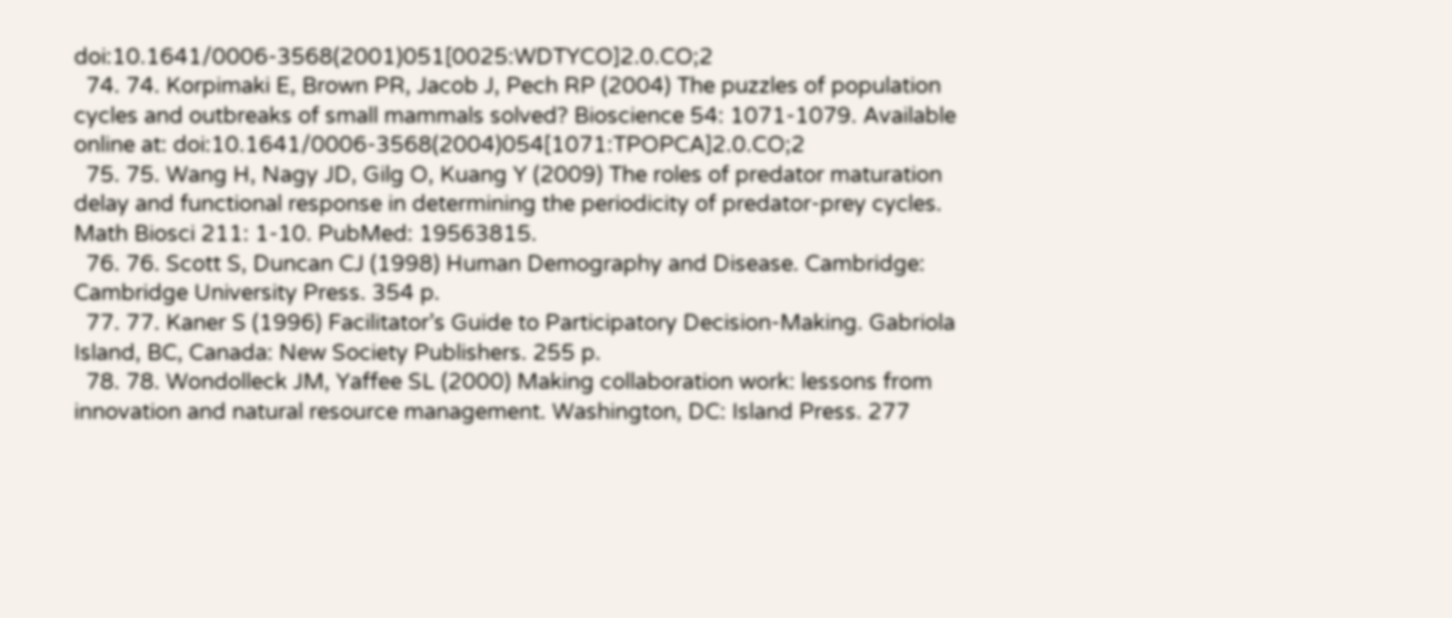doi:10.1641/0006-3568(2001)051[0025:WDTYCO]2.0.CO;2
  74. 74. Korpimaki E, Brown PR, Jacob J, Pech RP (2004) The puzzles of population cycles and outbreaks of small mammals solved? Bioscience 54: 1071-1079. Available online at: doi:10.1641/0006-3568(2004)054[1071:TPOPCA]2.0.CO;2
  75. 75. Wang H, Nagy JD, Gilg O, Kuang Y (2009) The roles of predator maturation delay and functional response in determining the periodicity of predator-prey cycles. Math Biosci 211: 1-10. PubMed: 19563815.
  76. 76. Scott S, Duncan CJ (1998) Human Demography and Disease. Cambridge: Cambridge University Press. 354 p.
  77. 77. Kaner S (1996) Facilitator’s Guide to Participatory Decision-Making. Gabriola Island, BC, Canada: New Society Publishers. 255 p.
  78. 78. Wondolleck JM, Yaffee SL (2000) Making collaboration work: lessons from innovation and natural resource management. Washington, DC: Island Press. 277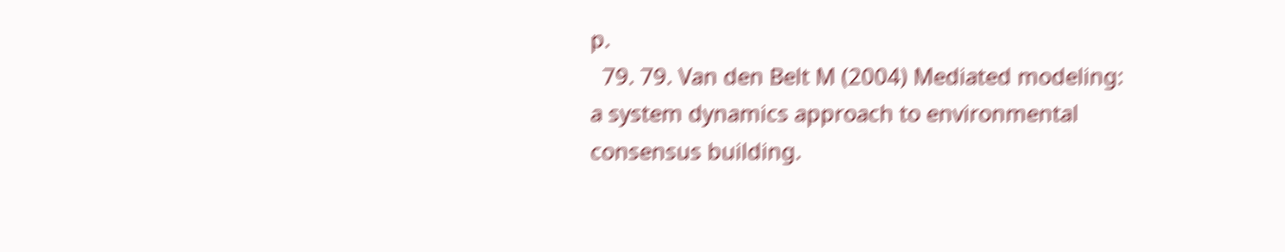p.
  79. 79. Van den Belt M (2004) Mediated modeling: a system dynamics approach to environmental consensus building.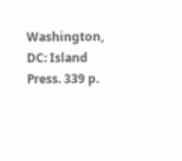Washington, DC: Island Press. 339 p.